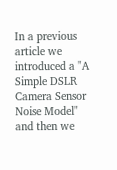In a previous article we introduced a "A Simple DSLR Camera Sensor Noise Model" and then we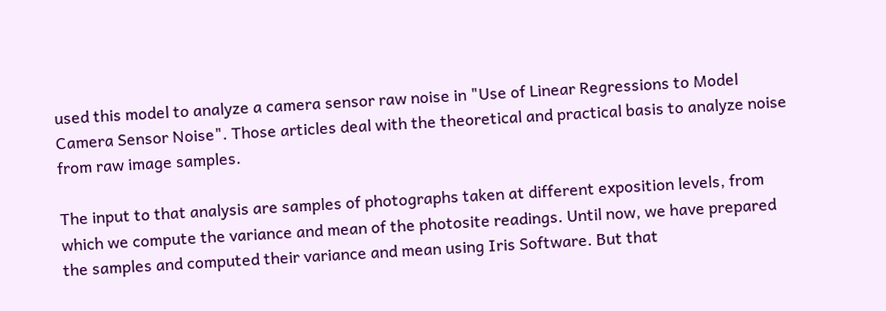used this model to analyze a camera sensor raw noise in "Use of Linear Regressions to Model Camera Sensor Noise". Those articles deal with the theoretical and practical basis to analyze noise from raw image samples.

The input to that analysis are samples of photographs taken at different exposition levels, from which we compute the variance and mean of the photosite readings. Until now, we have prepared the samples and computed their variance and mean using Iris Software. But that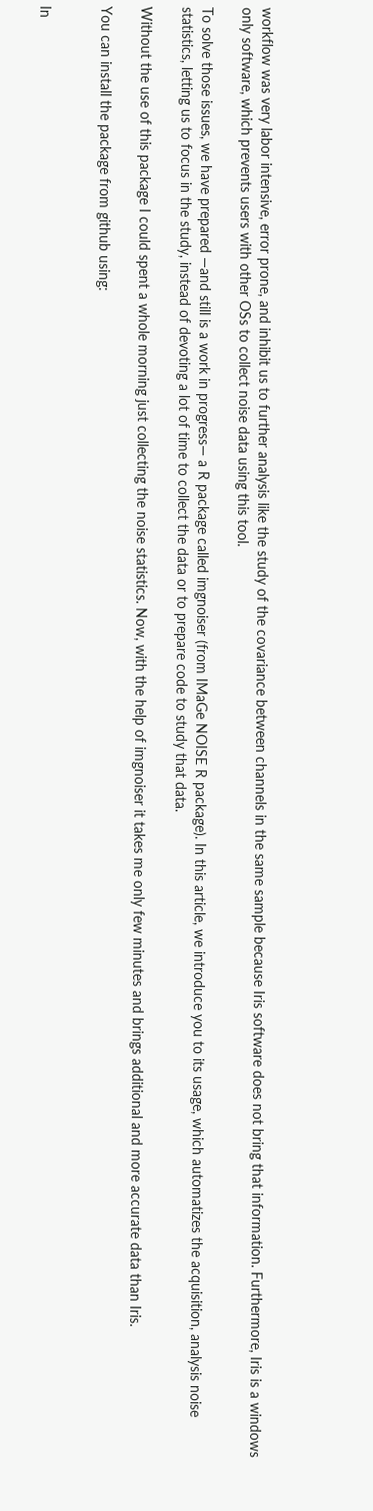workflow was very labor intensive, error prone, and inhibit us to further analysis like the study of the covariance between channels in the same sample because Iris software does not bring that information. Furthermore, Iris is a windows only software, which prevents users with other OSs to collect noise data using this tool.

To solve those issues, we have prepared —and still is a work in progress— a R package called imgnoiser (from IMaGe NOISE R package). In this article, we introduce you to its usage, which automatizes the acquisition, analysis noise statistics, letting us to focus in the study, instead of devoting a lot of time to collect the data or to prepare code to study that data.

Without the use of this package I could spent a whole morning just collecting the noise statistics. Now, with the help of imgnoiser it takes me only few minutes and brings additional and more accurate data than Iris.

You can install the package from github using:


In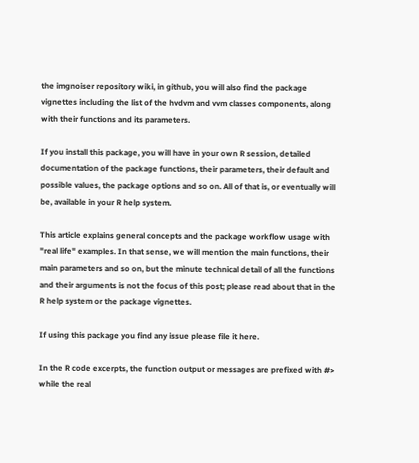the imgnoiser repository wiki, in github, you will also find the package vignettes including the list of the hvdvm and vvm classes components, along with their functions and its parameters.

If you install this package, you will have in your own R session, detailed documentation of the package functions, their parameters, their default and possible values, the package options and so on. All of that is, or eventually will be, available in your R help system.

This article explains general concepts and the package workflow usage with "real life" examples. In that sense, we will mention the main functions, their main parameters and so on, but the minute technical detail of all the functions and their arguments is not the focus of this post; please read about that in the R help system or the package vignettes.

If using this package you find any issue please file it here.

In the R code excerpts, the function output or messages are prefixed with #> while the real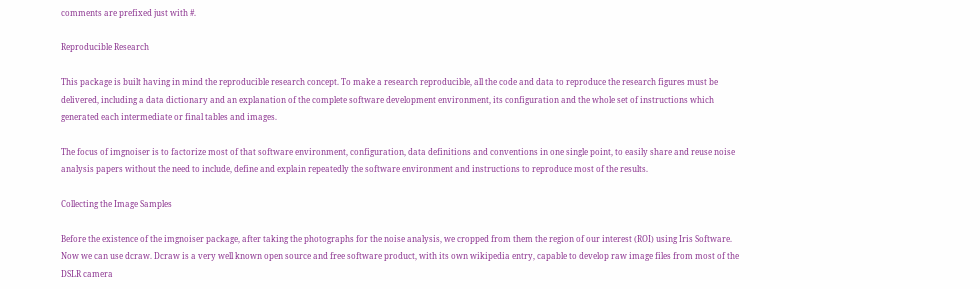comments are prefixed just with #.

Reproducible Research

This package is built having in mind the reproducible research concept. To make a research reproducible, all the code and data to reproduce the research figures must be delivered, including a data dictionary and an explanation of the complete software development environment, its configuration and the whole set of instructions which generated each intermediate or final tables and images.

The focus of imgnoiser is to factorize most of that software environment, configuration, data definitions and conventions in one single point, to easily share and reuse noise analysis papers without the need to include, define and explain repeatedly the software environment and instructions to reproduce most of the results.

Collecting the Image Samples

Before the existence of the imgnoiser package, after taking the photographs for the noise analysis, we cropped from them the region of our interest (ROI) using Iris Software. Now we can use dcraw. Dcraw is a very well known open source and free software product, with its own wikipedia entry, capable to develop raw image files from most of the DSLR camera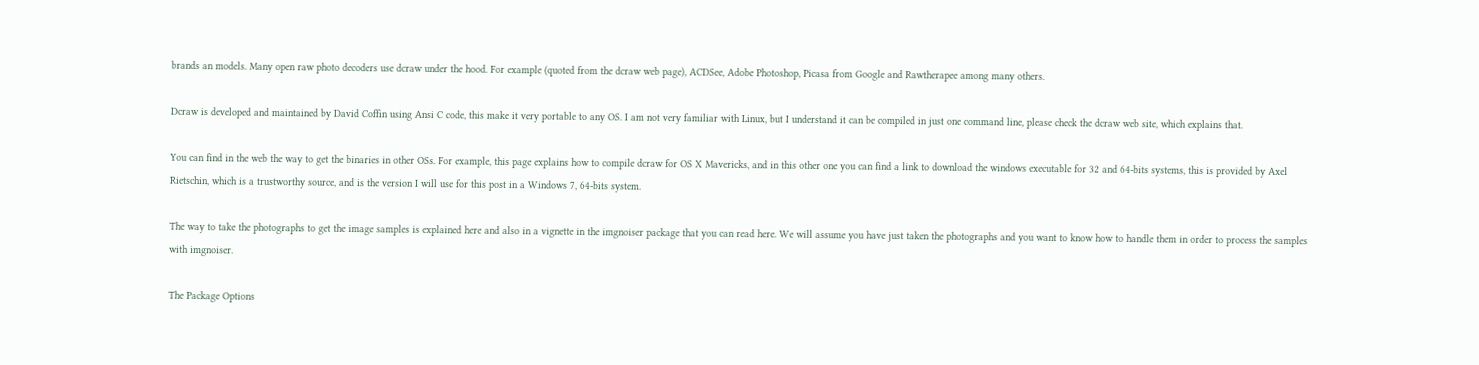brands an models. Many open raw photo decoders use dcraw under the hood. For example (quoted from the dcraw web page), ACDSee, Adobe Photoshop, Picasa from Google and Rawtherapee among many others.

Dcraw is developed and maintained by David Coffin using Ansi C code, this make it very portable to any OS. I am not very familiar with Linux, but I understand it can be compiled in just one command line, please check the dcraw web site, which explains that.

You can find in the web the way to get the binaries in other OSs. For example, this page explains how to compile dcraw for OS X Mavericks, and in this other one you can find a link to download the windows executable for 32 and 64-bits systems, this is provided by Axel Rietschin, which is a trustworthy source, and is the version I will use for this post in a Windows 7, 64-bits system.

The way to take the photographs to get the image samples is explained here and also in a vignette in the imgnoiser package that you can read here. We will assume you have just taken the photographs and you want to know how to handle them in order to process the samples with imgnoiser.

The Package Options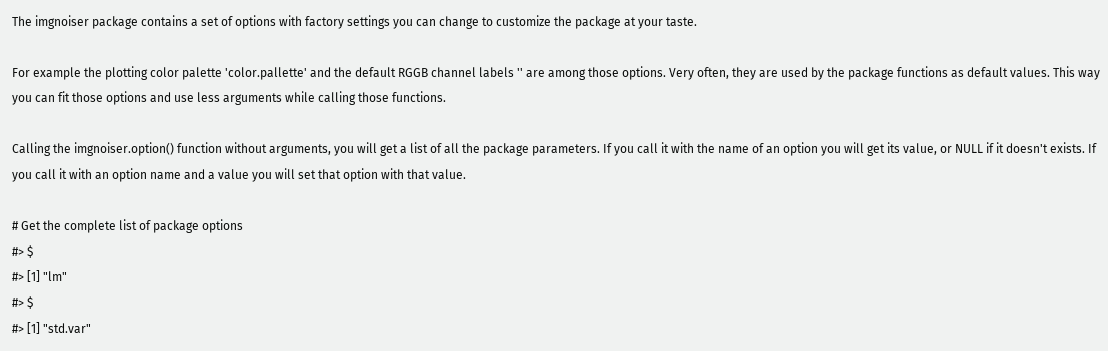The imgnoiser package contains a set of options with factory settings you can change to customize the package at your taste.

For example the plotting color palette 'color.pallette' and the default RGGB channel labels '' are among those options. Very often, they are used by the package functions as default values. This way you can fit those options and use less arguments while calling those functions.

Calling the imgnoiser.option() function without arguments, you will get a list of all the package parameters. If you call it with the name of an option you will get its value, or NULL if it doesn't exists. If you call it with an option name and a value you will set that option with that value.

# Get the complete list of package options
#> $
#> [1] "lm"
#> $
#> [1] "std.var"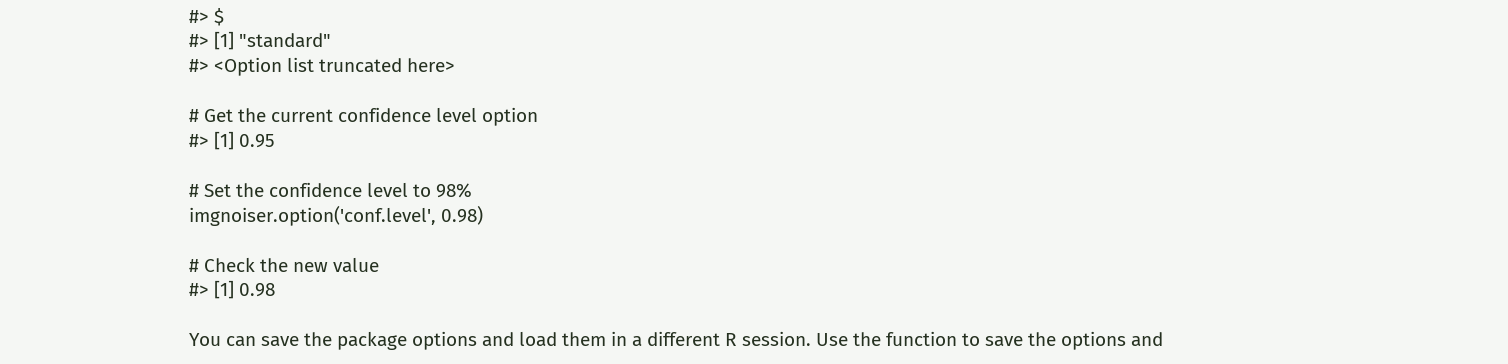#> $
#> [1] "standard"
#> <Option list truncated here>

# Get the current confidence level option
#> [1] 0.95

# Set the confidence level to 98%
imgnoiser.option('conf.level', 0.98)

# Check the new value
#> [1] 0.98

You can save the package options and load them in a different R session. Use the function to save the options and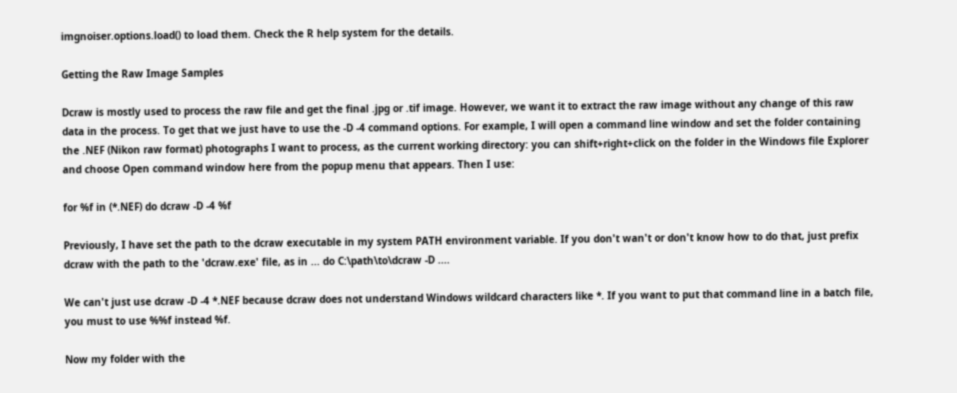imgnoiser.options.load() to load them. Check the R help system for the details.

Getting the Raw Image Samples

Dcraw is mostly used to process the raw file and get the final .jpg or .tif image. However, we want it to extract the raw image without any change of this raw data in the process. To get that we just have to use the -D -4 command options. For example, I will open a command line window and set the folder containing the .NEF (Nikon raw format) photographs I want to process, as the current working directory: you can shift+right+click on the folder in the Windows file Explorer and choose Open command window here from the popup menu that appears. Then I use:

for %f in (*.NEF) do dcraw -D -4 %f

Previously, I have set the path to the dcraw executable in my system PATH environment variable. If you don't wan't or don't know how to do that, just prefix dcraw with the path to the 'dcraw.exe' file, as in ... do C:\path\to\dcraw -D ....

We can't just use dcraw -D -4 *.NEF because dcraw does not understand Windows wildcard characters like *. If you want to put that command line in a batch file, you must to use %%f instead %f.

Now my folder with the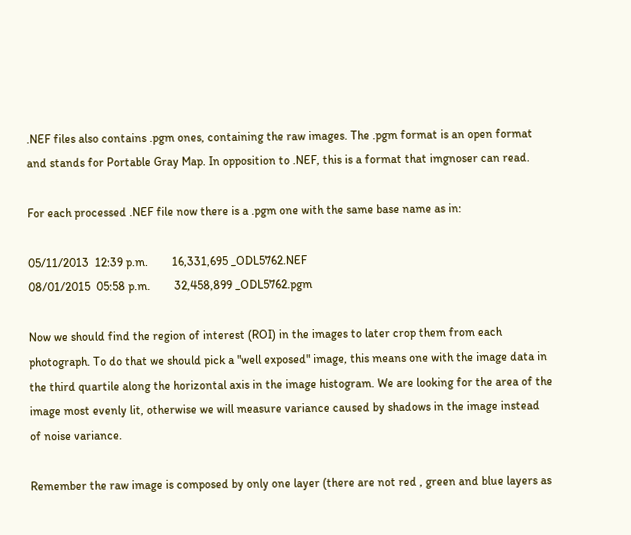.NEF files also contains .pgm ones, containing the raw images. The .pgm format is an open format and stands for Portable Gray Map. In opposition to .NEF, this is a format that imgnoser can read.

For each processed .NEF file now there is a .pgm one with the same base name as in:

05/11/2013  12:39 p.m.        16,331,695 _ODL5762.NEF
08/01/2015  05:58 p.m.        32,458,899 _ODL5762.pgm

Now we should find the region of interest (ROI) in the images to later crop them from each photograph. To do that we should pick a "well exposed" image, this means one with the image data in the third quartile along the horizontal axis in the image histogram. We are looking for the area of the image most evenly lit, otherwise we will measure variance caused by shadows in the image instead of noise variance.

Remember the raw image is composed by only one layer (there are not red , green and blue layers as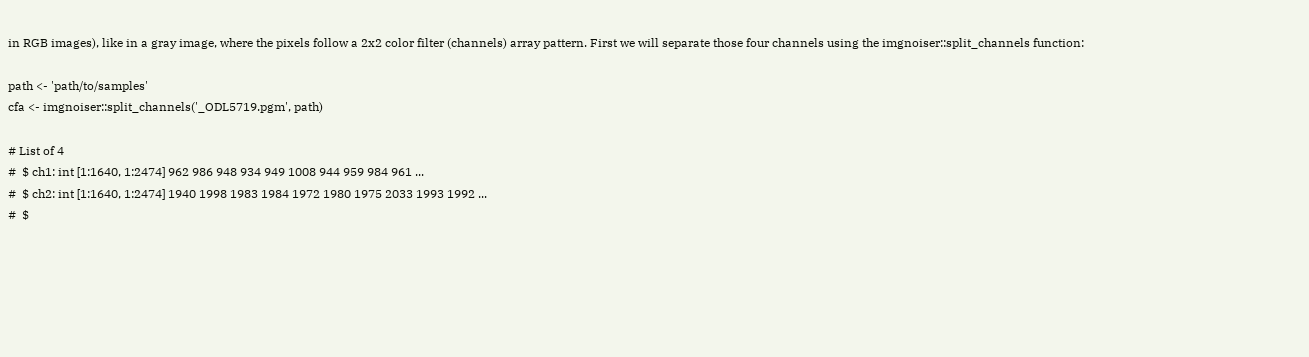in RGB images), like in a gray image, where the pixels follow a 2x2 color filter (channels) array pattern. First we will separate those four channels using the imgnoiser::split_channels function:

path <- 'path/to/samples'
cfa <- imgnoiser::split_channels('_ODL5719.pgm', path)

# List of 4
#  $ ch1: int [1:1640, 1:2474] 962 986 948 934 949 1008 944 959 984 961 ...
#  $ ch2: int [1:1640, 1:2474] 1940 1998 1983 1984 1972 1980 1975 2033 1993 1992 ...
#  $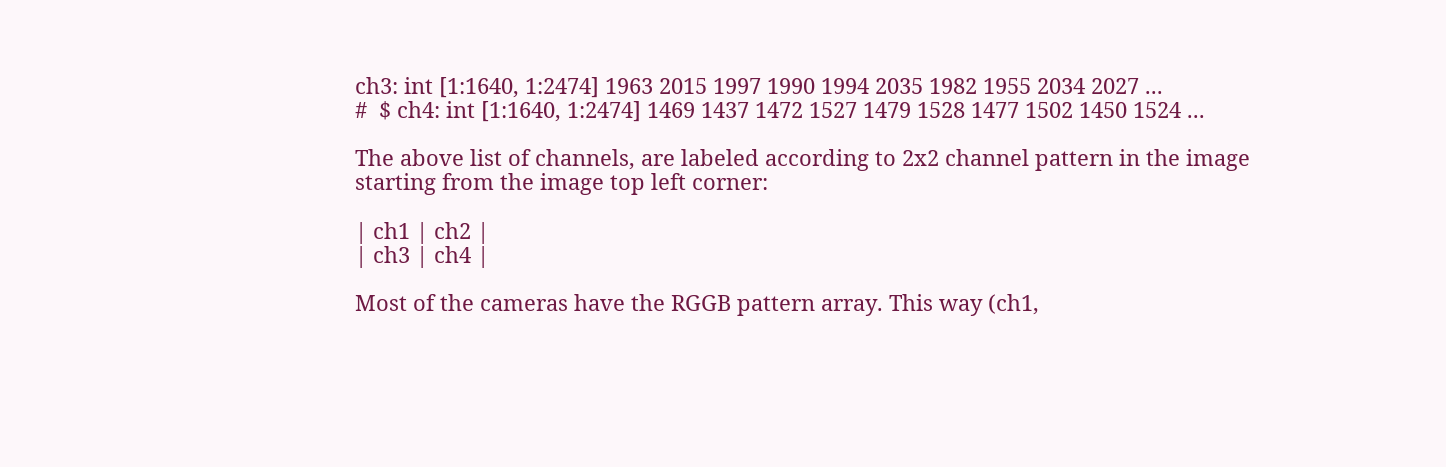ch3: int [1:1640, 1:2474] 1963 2015 1997 1990 1994 2035 1982 1955 2034 2027 ...
#  $ ch4: int [1:1640, 1:2474] 1469 1437 1472 1527 1479 1528 1477 1502 1450 1524 ...

The above list of channels, are labeled according to 2x2 channel pattern in the image starting from the image top left corner:

| ch1 | ch2 |
| ch3 | ch4 |

Most of the cameras have the RGGB pattern array. This way (ch1,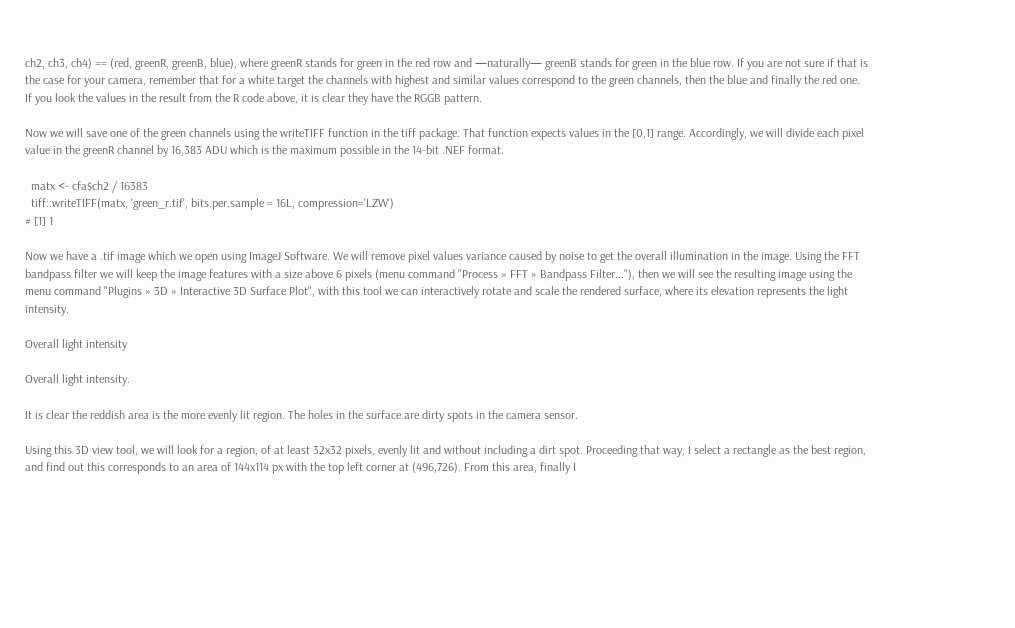ch2, ch3, ch4) == (red, greenR, greenB, blue), where greenR stands for green in the red row and —naturally— greenB stands for green in the blue row. If you are not sure if that is the case for your camera, remember that for a white target the channels with highest and similar values correspond to the green channels, then the blue and finally the red one. If you look the values in the result from the R code above, it is clear they have the RGGB pattern.

Now we will save one of the green channels using the writeTIFF function in the tiff package. That function expects values in the [0,1] range. Accordingly, we will divide each pixel value in the greenR channel by 16,383 ADU which is the maximum possible in the 14-bit .NEF format.

  matx <- cfa$ch2 / 16383
  tiff::writeTIFF(matx, 'green_r.tif', bits.per.sample = 16L, compression='LZW')
# [1] 1

Now we have a .tif image which we open using ImageJ Software. We will remove pixel values variance caused by noise to get the overall illumination in the image. Using the FFT bandpass filter we will keep the image features with a size above 6 pixels (menu command "Process » FFT » Bandpass Filter..."), then we will see the resulting image using the menu command "Plugins » 3D » Interactive 3D Surface Plot", with this tool we can interactively rotate and scale the rendered surface, where its elevation represents the light intensity.

Overall light intensity

Overall light intensity.

It is clear the reddish area is the more evenly lit region. The holes in the surface are dirty spots in the camera sensor.

Using this 3D view tool, we will look for a region, of at least 32x32 pixels, evenly lit and without including a dirt spot. Proceeding that way, I select a rectangle as the best region, and find out this corresponds to an area of 144x114 px with the top left corner at (496,726). From this area, finally I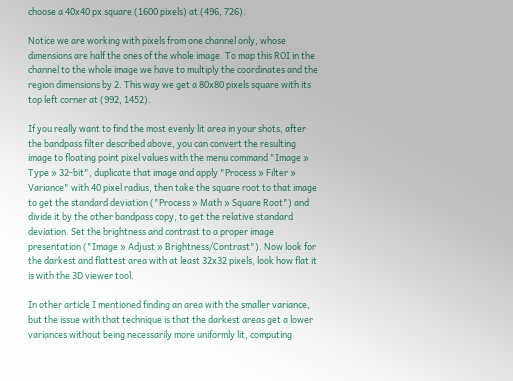choose a 40x40 px square (1600 pixels) at (496, 726).

Notice we are working with pixels from one channel only, whose dimensions are half the ones of the whole image. To map this ROI in the channel to the whole image we have to multiply the coordinates and the region dimensions by 2. This way we get a 80x80 pixels square with its top left corner at (992, 1452).

If you really want to find the most evenly lit area in your shots, after the bandpass filter described above, you can convert the resulting image to floating point pixel values with the menu command "Image » Type » 32-bit", duplicate that image and apply "Process » Filter » Variance" with 40 pixel radius, then take the square root to that image to get the standard deviation ("Process » Math » Square Root") and divide it by the other bandpass copy, to get the relative standard deviation. Set the brightness and contrast to a proper image presentation ("Image » Adjust » Brightness/Contrast"). Now look for the darkest and flattest area with at least 32x32 pixels, look how flat it is with the 3D viewer tool.

In other article I mentioned finding an area with the smaller variance, but the issue with that technique is that the darkest areas get a lower variances without being necessarily more uniformly lit, computing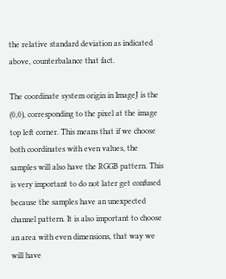the relative standard deviation as indicated above, counterbalance that fact.

The coordinate system origin in ImageJ is the (0,0), corresponding to the pixel at the image top left corner. This means that if we choose both coordinates with even values, the samples will also have the RGGB pattern. This is very important to do not later get confused because the samples have an unexpected channel pattern. It is also important to choose an area with even dimensions, that way we will have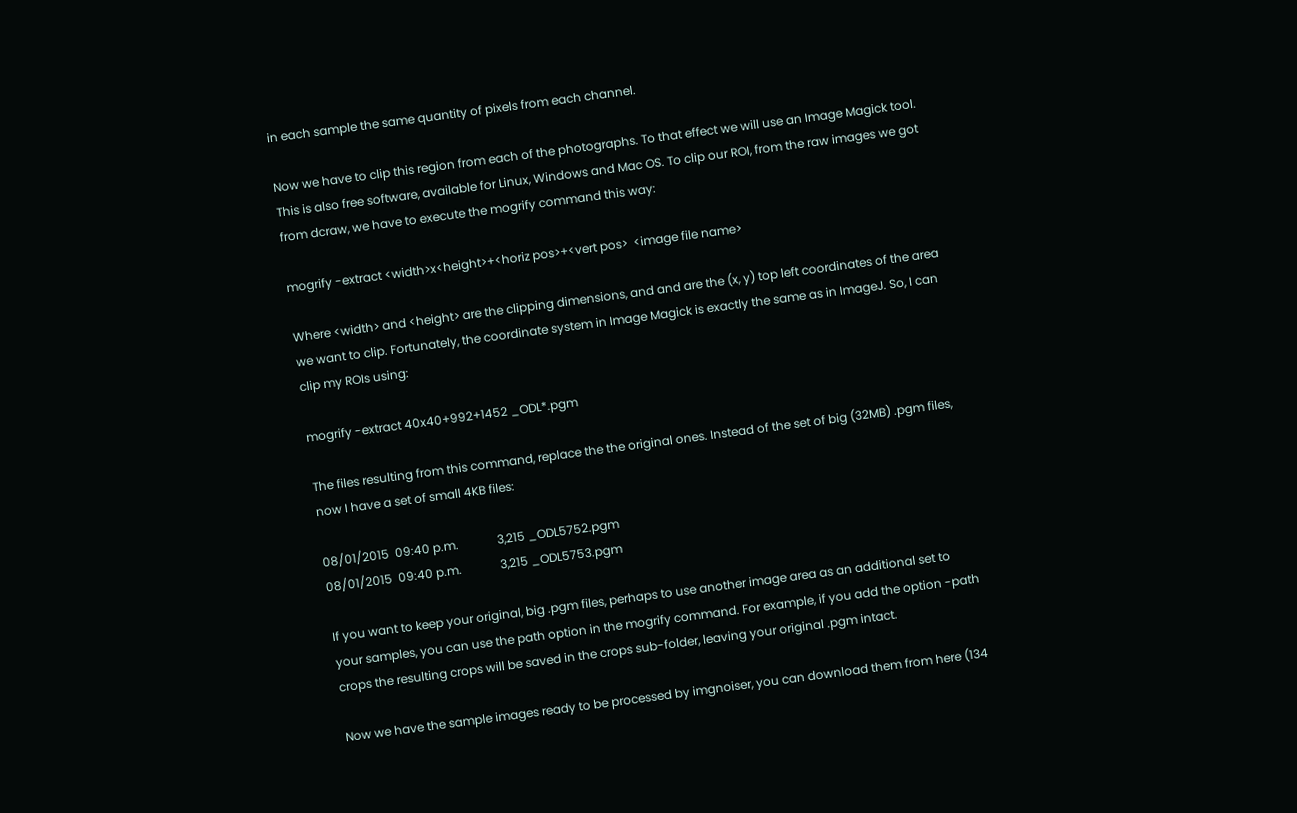in each sample the same quantity of pixels from each channel.

Now we have to clip this region from each of the photographs. To that effect we will use an Image Magick tool. This is also free software, available for Linux, Windows and Mac OS. To clip our ROI, from the raw images we got from dcraw, we have to execute the mogrify command this way:

mogrify -extract <width>x<height>+<horiz pos>+<vert pos>  <image file name>

Where <width> and <height> are the clipping dimensions, and and are the (x, y) top left coordinates of the area we want to clip. Fortunately, the coordinate system in Image Magick is exactly the same as in ImageJ. So, I can clip my ROIs using:

mogrify -extract 40x40+992+1452 _ODL*.pgm

The files resulting from this command, replace the the original ones. Instead of the set of big (32MB) .pgm files, now I have a set of small 4KB files:

08/01/2015  09:40 p.m.             3,215 _ODL5752.pgm
08/01/2015  09:40 p.m.             3,215 _ODL5753.pgm

If you want to keep your original, big .pgm files, perhaps to use another image area as an additional set to your samples, you can use the path option in the mogrify command. For example, if you add the option -path crops the resulting crops will be saved in the crops sub-folder, leaving your original .pgm intact.

Now we have the sample images ready to be processed by imgnoiser, you can download them from here (134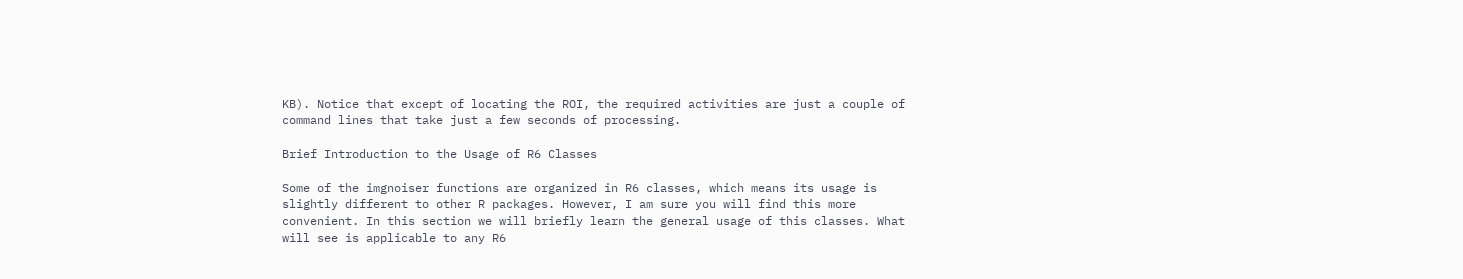KB). Notice that except of locating the ROI, the required activities are just a couple of command lines that take just a few seconds of processing.

Brief Introduction to the Usage of R6 Classes

Some of the imgnoiser functions are organized in R6 classes, which means its usage is slightly different to other R packages. However, I am sure you will find this more convenient. In this section we will briefly learn the general usage of this classes. What will see is applicable to any R6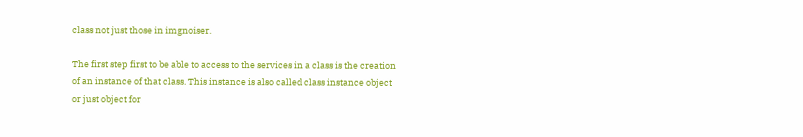class not just those in imgnoiser.

The first step first to be able to access to the services in a class is the creation of an instance of that class. This instance is also called class instance object or just object for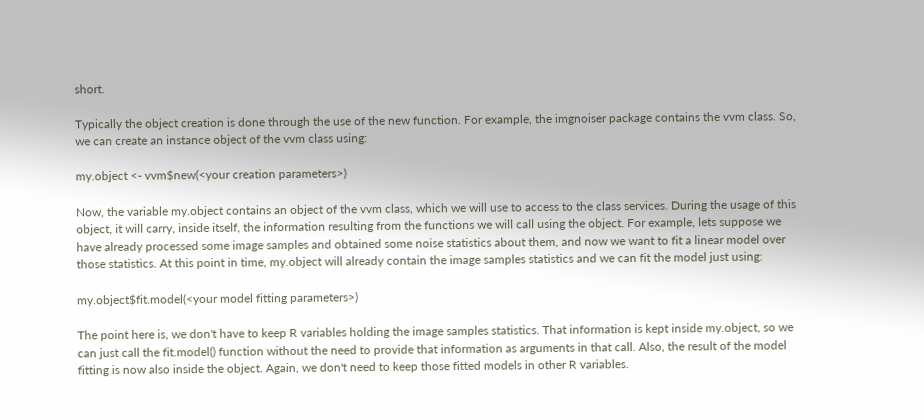short.

Typically the object creation is done through the use of the new function. For example, the imgnoiser package contains the vvm class. So, we can create an instance object of the vvm class using:

my.object <- vvm$new(<your creation parameters>)

Now, the variable my.object contains an object of the vvm class, which we will use to access to the class services. During the usage of this object, it will carry, inside itself, the information resulting from the functions we will call using the object. For example, lets suppose we have already processed some image samples and obtained some noise statistics about them, and now we want to fit a linear model over those statistics. At this point in time, my.object will already contain the image samples statistics and we can fit the model just using:

my.object$fit.model(<your model fitting parameters>)

The point here is, we don't have to keep R variables holding the image samples statistics. That information is kept inside my.object, so we can just call the fit.model() function without the need to provide that information as arguments in that call. Also, the result of the model fitting is now also inside the object. Again, we don't need to keep those fitted models in other R variables.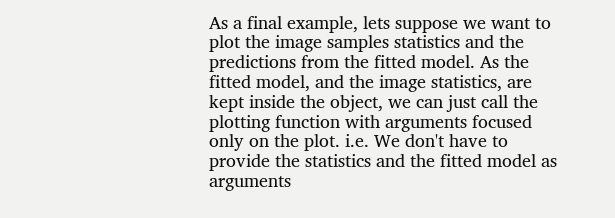As a final example, lets suppose we want to plot the image samples statistics and the predictions from the fitted model. As the fitted model, and the image statistics, are kept inside the object, we can just call the plotting function with arguments focused only on the plot. i.e. We don't have to provide the statistics and the fitted model as arguments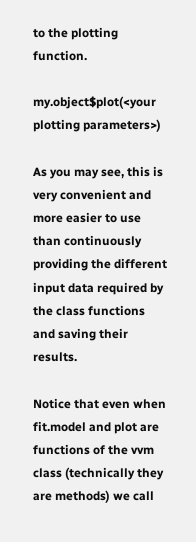to the plotting function.

my.object$plot(<your plotting parameters>)

As you may see, this is very convenient and more easier to use than continuously providing the different input data required by the class functions and saving their results.

Notice that even when fit.model and plot are functions of the vvm class (technically they are methods) we call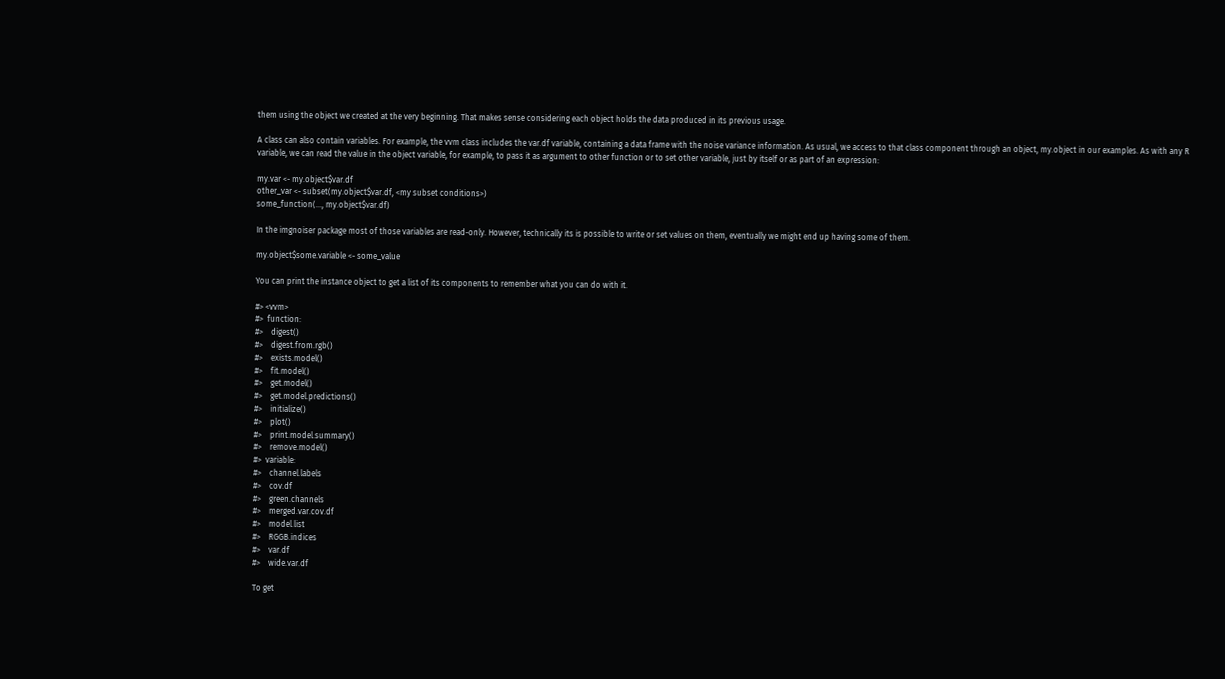them using the object we created at the very beginning. That makes sense considering each object holds the data produced in its previous usage.

A class can also contain variables. For example, the vvm class includes the var.df variable, containing a data frame with the noise variance information. As usual, we access to that class component through an object, my.object in our examples. As with any R variable, we can read the value in the object variable, for example, to pass it as argument to other function or to set other variable, just by itself or as part of an expression:

my.var <- my.object$var.df
other_var <- subset(my.object$var.df, <my subset conditions>)
some_function(..., my.object$var.df)

In the imgnoiser package most of those variables are read-only. However, technically its is possible to write or set values on them, eventually we might end up having some of them.

my.object$some.variable <- some_value

You can print the instance object to get a list of its components to remember what you can do with it.

#> <vvm>
#>  function:
#>    digest()
#>    digest.from.rgb()
#>    exists.model()
#>    fit.model()
#>    get.model()
#>    get.model.predictions()
#>    initialize()
#>    plot()
#>    print.model.summary()
#>    remove.model()
#>  variable:
#>    channel.labels
#>    cov.df
#>    green.channels
#>    merged.var.cov.df
#>    model.list
#>    RGGB.indices
#>    var.df
#>    wide.var.df

To get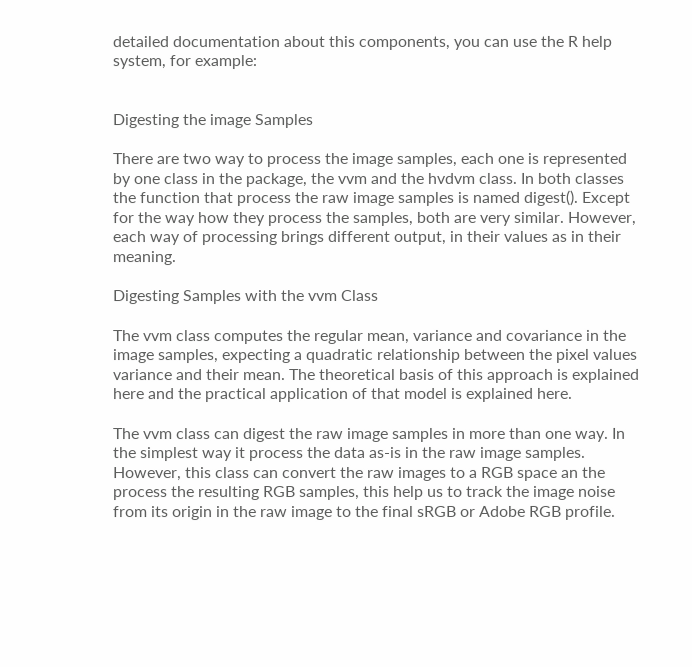detailed documentation about this components, you can use the R help system, for example:


Digesting the image Samples

There are two way to process the image samples, each one is represented by one class in the package, the vvm and the hvdvm class. In both classes the function that process the raw image samples is named digest(). Except for the way how they process the samples, both are very similar. However, each way of processing brings different output, in their values as in their meaning.

Digesting Samples with the vvm Class

The vvm class computes the regular mean, variance and covariance in the image samples, expecting a quadratic relationship between the pixel values variance and their mean. The theoretical basis of this approach is explained here and the practical application of that model is explained here.

The vvm class can digest the raw image samples in more than one way. In the simplest way it process the data as-is in the raw image samples. However, this class can convert the raw images to a RGB space an the process the resulting RGB samples, this help us to track the image noise from its origin in the raw image to the final sRGB or Adobe RGB profile.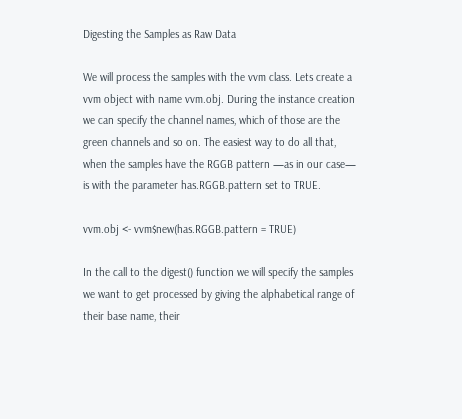Digesting the Samples as Raw Data

We will process the samples with the vvm class. Lets create a vvm object with name vvm.obj. During the instance creation we can specify the channel names, which of those are the green channels and so on. The easiest way to do all that, when the samples have the RGGB pattern —as in our case— is with the parameter has.RGGB.pattern set to TRUE.

vvm.obj <- vvm$new(has.RGGB.pattern = TRUE)

In the call to the digest() function we will specify the samples we want to get processed by giving the alphabetical range of their base name, their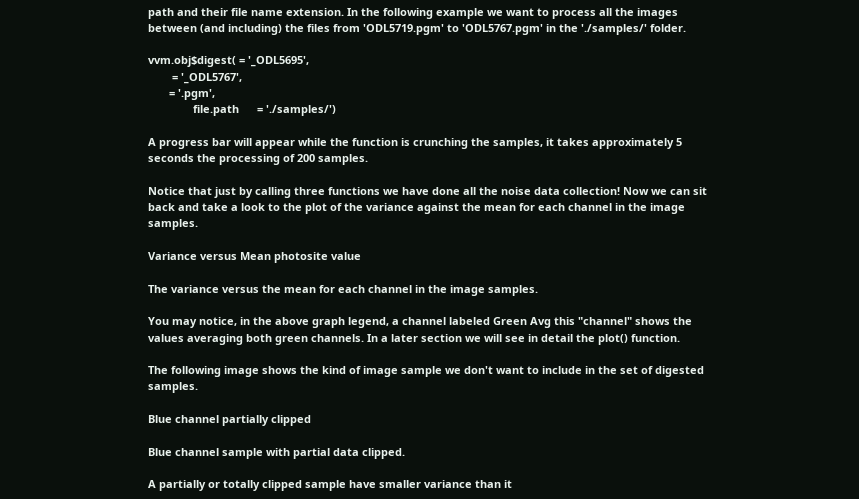path and their file name extension. In the following example we want to process all the images between (and including) the files from 'ODL5719.pgm' to 'ODL5767.pgm' in the './samples/' folder.

vvm.obj$digest( = '_ODL5695',
        = '_ODL5767',
       = '.pgm',
               file.path      = './samples/')

A progress bar will appear while the function is crunching the samples, it takes approximately 5 seconds the processing of 200 samples.

Notice that just by calling three functions we have done all the noise data collection! Now we can sit back and take a look to the plot of the variance against the mean for each channel in the image samples.

Variance versus Mean photosite value

The variance versus the mean for each channel in the image samples.

You may notice, in the above graph legend, a channel labeled Green Avg this "channel" shows the values averaging both green channels. In a later section we will see in detail the plot() function.

The following image shows the kind of image sample we don't want to include in the set of digested samples.

Blue channel partially clipped

Blue channel sample with partial data clipped.

A partially or totally clipped sample have smaller variance than it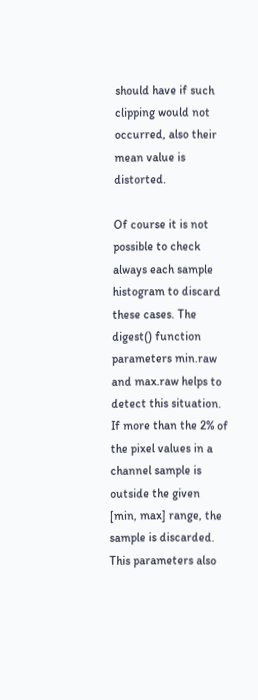should have if such clipping would not occurred, also their mean value is distorted.

Of course it is not possible to check always each sample histogram to discard these cases. The digest() function parameters min.raw and max.raw helps to detect this situation. If more than the 2% of the pixel values in a channel sample is outside the given [min, max] range, the sample is discarded. This parameters also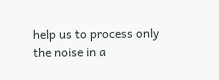help us to process only the noise in a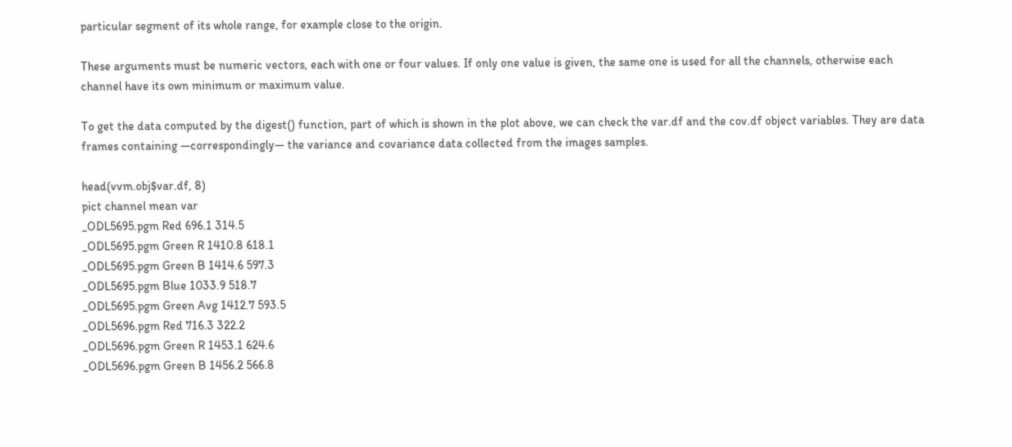particular segment of its whole range, for example close to the origin.

These arguments must be numeric vectors, each with one or four values. If only one value is given, the same one is used for all the channels, otherwise each channel have its own minimum or maximum value.

To get the data computed by the digest() function, part of which is shown in the plot above, we can check the var.df and the cov.df object variables. They are data frames containing —correspondingly— the variance and covariance data collected from the images samples.

head(vvm.obj$var.df, 8)
pict channel mean var
_ODL5695.pgm Red 696.1 314.5
_ODL5695.pgm Green R 1410.8 618.1
_ODL5695.pgm Green B 1414.6 597.3
_ODL5695.pgm Blue 1033.9 518.7
_ODL5695.pgm Green Avg 1412.7 593.5
_ODL5696.pgm Red 716.3 322.2
_ODL5696.pgm Green R 1453.1 624.6
_ODL5696.pgm Green B 1456.2 566.8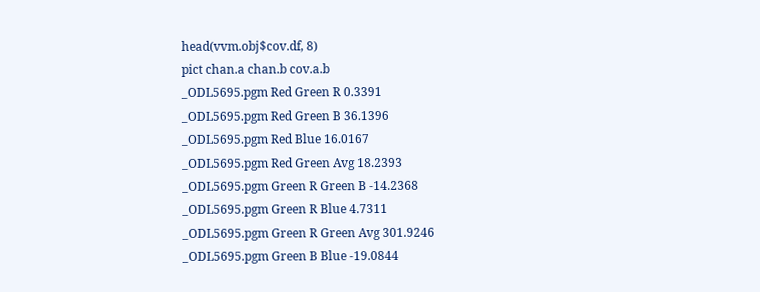head(vvm.obj$cov.df, 8)
pict chan.a chan.b cov.a.b
_ODL5695.pgm Red Green R 0.3391
_ODL5695.pgm Red Green B 36.1396
_ODL5695.pgm Red Blue 16.0167
_ODL5695.pgm Red Green Avg 18.2393
_ODL5695.pgm Green R Green B -14.2368
_ODL5695.pgm Green R Blue 4.7311
_ODL5695.pgm Green R Green Avg 301.9246
_ODL5695.pgm Green B Blue -19.0844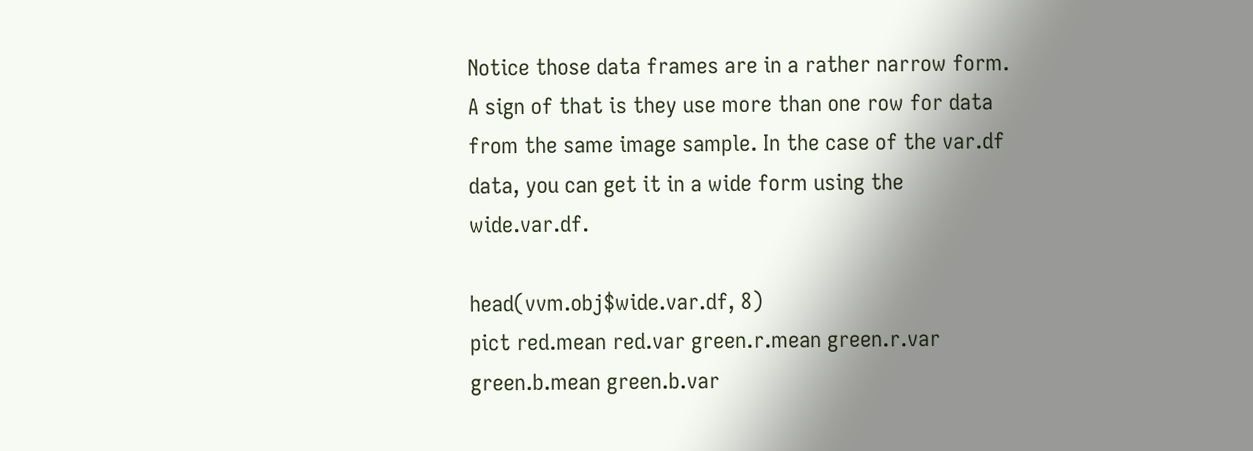Notice those data frames are in a rather narrow form. A sign of that is they use more than one row for data from the same image sample. In the case of the var.df data, you can get it in a wide form using the wide.var.df.

head(vvm.obj$wide.var.df, 8)
pict red.mean red.var green.r.mean green.r.var green.b.mean green.b.var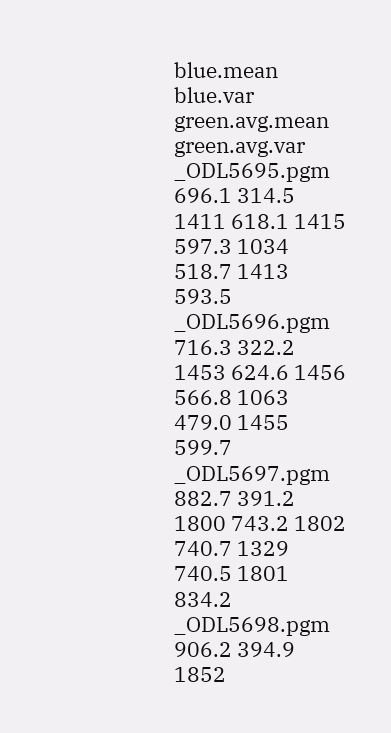blue.mean blue.var green.avg.mean green.avg.var
_ODL5695.pgm 696.1 314.5 1411 618.1 1415 597.3 1034 518.7 1413 593.5
_ODL5696.pgm 716.3 322.2 1453 624.6 1456 566.8 1063 479.0 1455 599.7
_ODL5697.pgm 882.7 391.2 1800 743.2 1802 740.7 1329 740.5 1801 834.2
_ODL5698.pgm 906.2 394.9 1852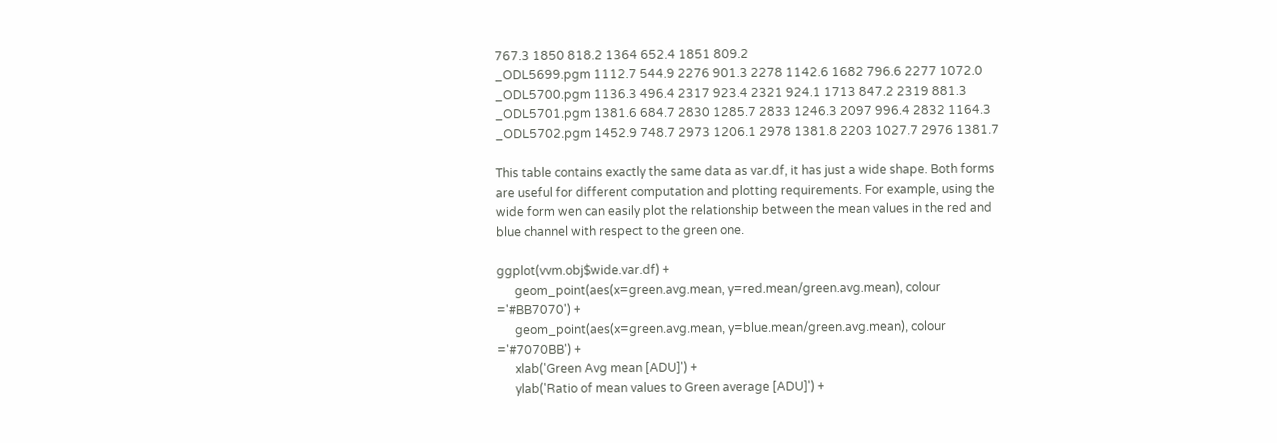767.3 1850 818.2 1364 652.4 1851 809.2
_ODL5699.pgm 1112.7 544.9 2276 901.3 2278 1142.6 1682 796.6 2277 1072.0
_ODL5700.pgm 1136.3 496.4 2317 923.4 2321 924.1 1713 847.2 2319 881.3
_ODL5701.pgm 1381.6 684.7 2830 1285.7 2833 1246.3 2097 996.4 2832 1164.3
_ODL5702.pgm 1452.9 748.7 2973 1206.1 2978 1381.8 2203 1027.7 2976 1381.7

This table contains exactly the same data as var.df, it has just a wide shape. Both forms are useful for different computation and plotting requirements. For example, using the wide form wen can easily plot the relationship between the mean values in the red and blue channel with respect to the green one.

ggplot(vvm.obj$wide.var.df) +
      geom_point(aes(x=green.avg.mean, y=red.mean/green.avg.mean), colour ='#BB7070') +
      geom_point(aes(x=green.avg.mean, y=blue.mean/green.avg.mean), colour ='#7070BB') +
      xlab('Green Avg mean [ADU]') +
      ylab('Ratio of mean values to Green average [ADU]') +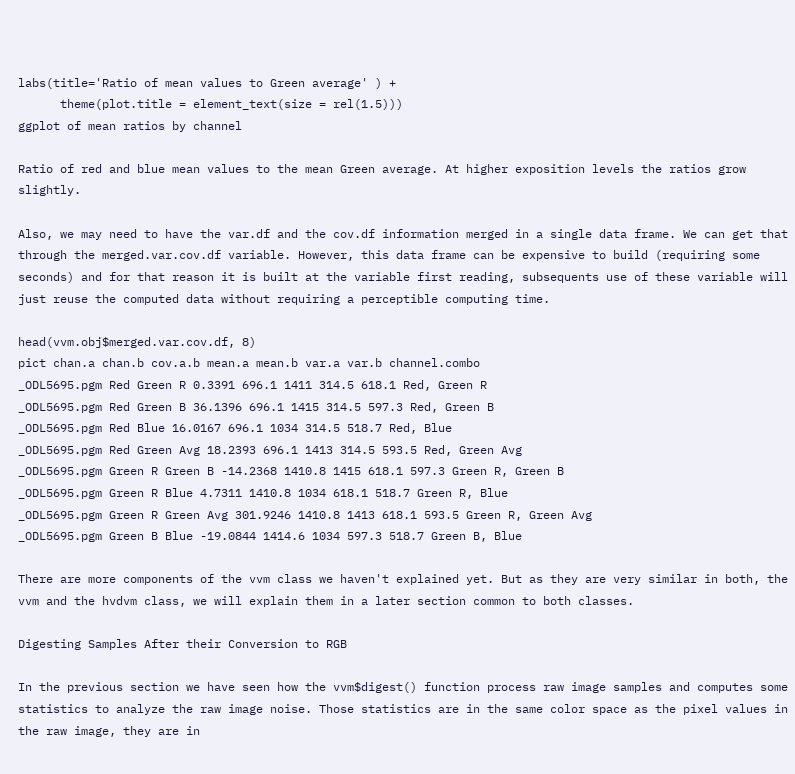labs(title='Ratio of mean values to Green average' ) +
      theme(plot.title = element_text(size = rel(1.5)))
ggplot of mean ratios by channel

Ratio of red and blue mean values to the mean Green average. At higher exposition levels the ratios grow slightly.

Also, we may need to have the var.df and the cov.df information merged in a single data frame. We can get that through the merged.var.cov.df variable. However, this data frame can be expensive to build (requiring some seconds) and for that reason it is built at the variable first reading, subsequents use of these variable will just reuse the computed data without requiring a perceptible computing time.

head(vvm.obj$merged.var.cov.df, 8)
pict chan.a chan.b cov.a.b mean.a mean.b var.a var.b channel.combo
_ODL5695.pgm Red Green R 0.3391 696.1 1411 314.5 618.1 Red, Green R
_ODL5695.pgm Red Green B 36.1396 696.1 1415 314.5 597.3 Red, Green B
_ODL5695.pgm Red Blue 16.0167 696.1 1034 314.5 518.7 Red, Blue
_ODL5695.pgm Red Green Avg 18.2393 696.1 1413 314.5 593.5 Red, Green Avg
_ODL5695.pgm Green R Green B -14.2368 1410.8 1415 618.1 597.3 Green R, Green B
_ODL5695.pgm Green R Blue 4.7311 1410.8 1034 618.1 518.7 Green R, Blue
_ODL5695.pgm Green R Green Avg 301.9246 1410.8 1413 618.1 593.5 Green R, Green Avg
_ODL5695.pgm Green B Blue -19.0844 1414.6 1034 597.3 518.7 Green B, Blue

There are more components of the vvm class we haven't explained yet. But as they are very similar in both, the vvm and the hvdvm class, we will explain them in a later section common to both classes.

Digesting Samples After their Conversion to RGB

In the previous section we have seen how the vvm$digest() function process raw image samples and computes some statistics to analyze the raw image noise. Those statistics are in the same color space as the pixel values in the raw image, they are in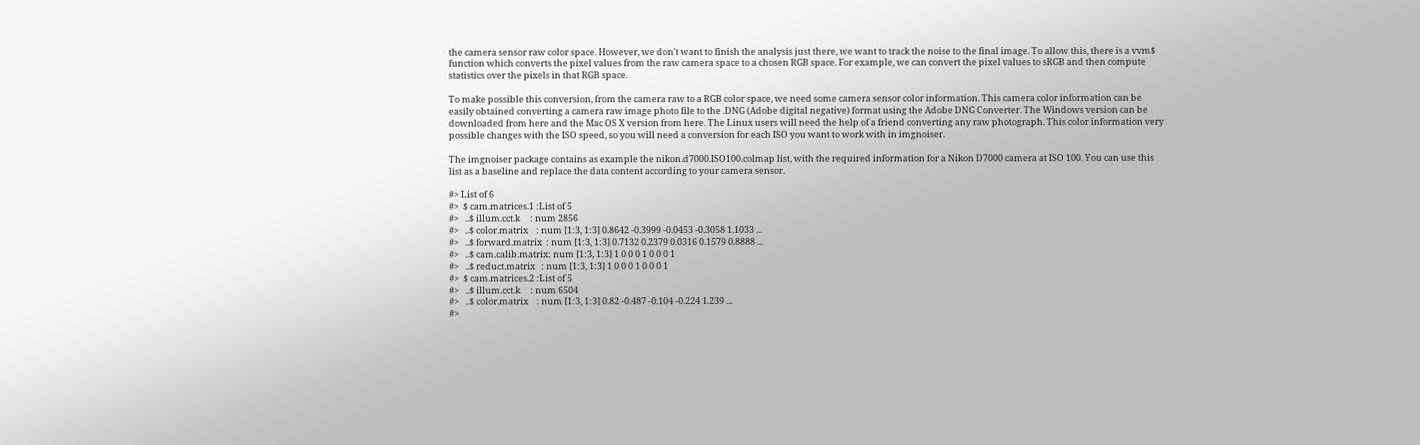the camera sensor raw color space. However, we don't want to finish the analysis just there, we want to track the noise to the final image. To allow this, there is a vvm$ function which converts the pixel values from the raw camera space to a chosen RGB space. For example, we can convert the pixel values to sRGB and then compute statistics over the pixels in that RGB space.

To make possible this conversion, from the camera raw to a RGB color space, we need some camera sensor color information. This camera color information can be easily obtained converting a camera raw image photo file to the .DNG (Adobe digital negative) format using the Adobe DNG Converter. The Windows version can be downloaded from here and the Mac OS X version from here. The Linux users will need the help of a friend converting any raw photograph. This color information very possible changes with the ISO speed, so you will need a conversion for each ISO you want to work with in imgnoiser.

The imgnoiser package contains as example the nikon.d7000.ISO100.colmap list, with the required information for a Nikon D7000 camera at ISO 100. You can use this list as a baseline and replace the data content according to your camera sensor.

#> List of 6
#>  $ cam.matrices.1 :List of 5
#>   ..$ illum.cct.k     : num 2856
#>   ..$ color.matrix    : num [1:3, 1:3] 0.8642 -0.3999 -0.0453 -0.3058 1.1033 ...
#>   ..$ forward.matrix  : num [1:3, 1:3] 0.7132 0.2379 0.0316 0.1579 0.8888 ...
#>   ..$ cam.calib.matrix: num [1:3, 1:3] 1 0 0 0 1 0 0 0 1
#>   ..$ reduct.matrix   : num [1:3, 1:3] 1 0 0 0 1 0 0 0 1
#>  $ cam.matrices.2 :List of 5
#>   ..$ illum.cct.k     : num 6504
#>   ..$ color.matrix    : num [1:3, 1:3] 0.82 -0.487 -0.104 -0.224 1.239 ...
#>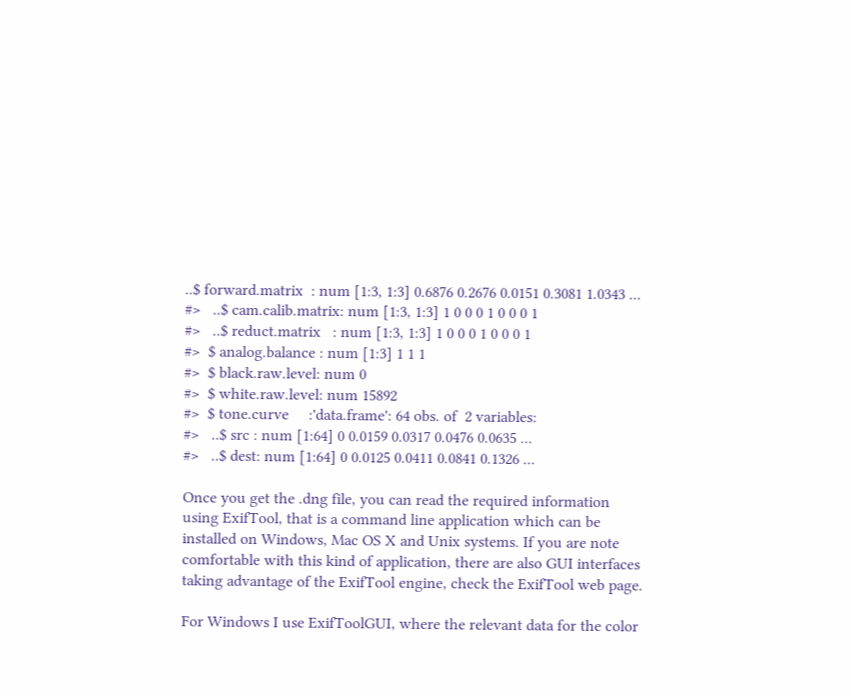..$ forward.matrix  : num [1:3, 1:3] 0.6876 0.2676 0.0151 0.3081 1.0343 ...
#>   ..$ cam.calib.matrix: num [1:3, 1:3] 1 0 0 0 1 0 0 0 1
#>   ..$ reduct.matrix   : num [1:3, 1:3] 1 0 0 0 1 0 0 0 1
#>  $ analog.balance : num [1:3] 1 1 1
#>  $ black.raw.level: num 0
#>  $ white.raw.level: num 15892
#>  $ tone.curve     :'data.frame': 64 obs. of  2 variables:
#>   ..$ src : num [1:64] 0 0.0159 0.0317 0.0476 0.0635 ...
#>   ..$ dest: num [1:64] 0 0.0125 0.0411 0.0841 0.1326 ...

Once you get the .dng file, you can read the required information using ExifTool, that is a command line application which can be installed on Windows, Mac OS X and Unix systems. If you are note comfortable with this kind of application, there are also GUI interfaces taking advantage of the ExifTool engine, check the ExifTool web page.

For Windows I use ExifToolGUI, where the relevant data for the color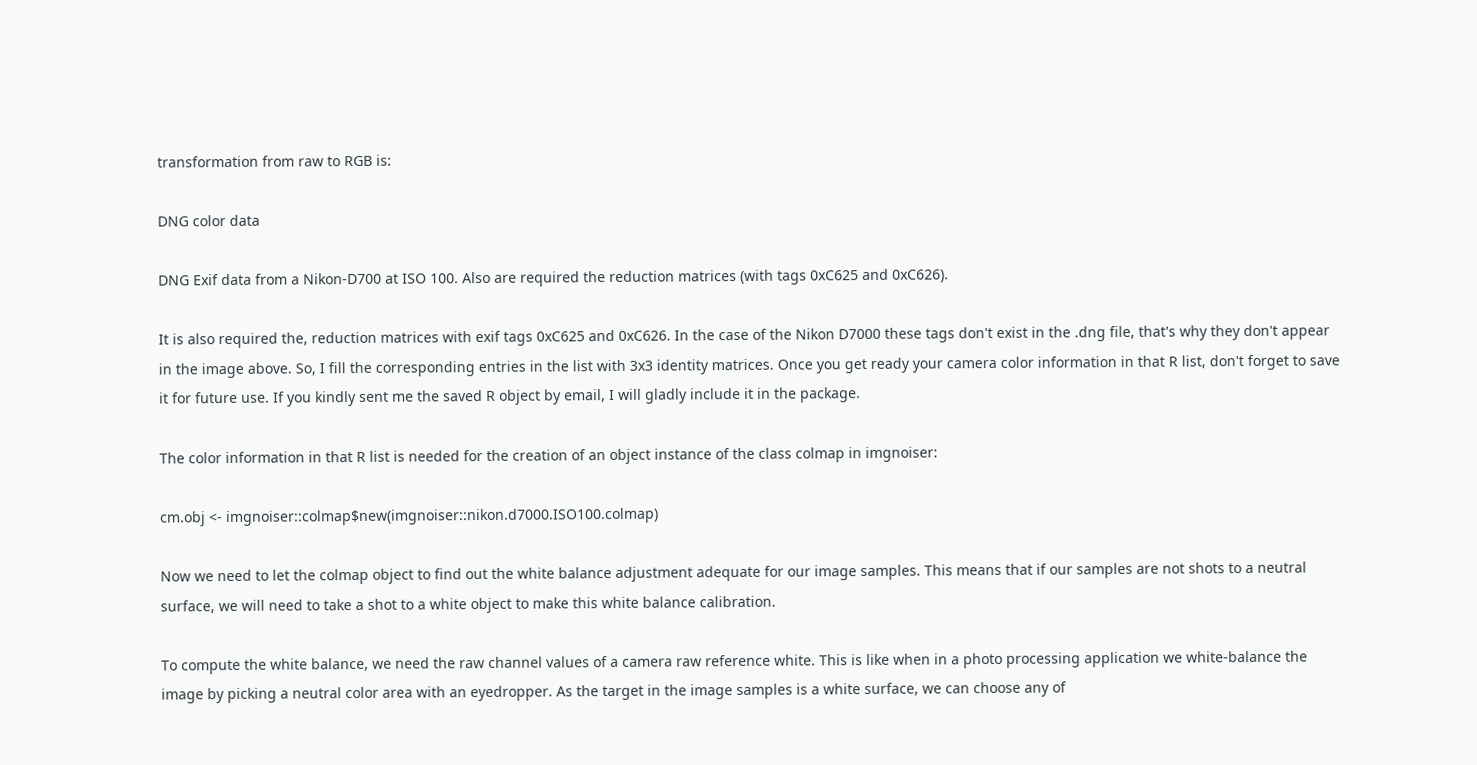transformation from raw to RGB is:

DNG color data

DNG Exif data from a Nikon-D700 at ISO 100. Also are required the reduction matrices (with tags 0xC625 and 0xC626).

It is also required the, reduction matrices with exif tags 0xC625 and 0xC626. In the case of the Nikon D7000 these tags don't exist in the .dng file, that's why they don't appear in the image above. So, I fill the corresponding entries in the list with 3x3 identity matrices. Once you get ready your camera color information in that R list, don't forget to save it for future use. If you kindly sent me the saved R object by email, I will gladly include it in the package.

The color information in that R list is needed for the creation of an object instance of the class colmap in imgnoiser:

cm.obj <- imgnoiser::colmap$new(imgnoiser::nikon.d7000.ISO100.colmap)

Now we need to let the colmap object to find out the white balance adjustment adequate for our image samples. This means that if our samples are not shots to a neutral surface, we will need to take a shot to a white object to make this white balance calibration.

To compute the white balance, we need the raw channel values of a camera raw reference white. This is like when in a photo processing application we white-balance the image by picking a neutral color area with an eyedropper. As the target in the image samples is a white surface, we can choose any of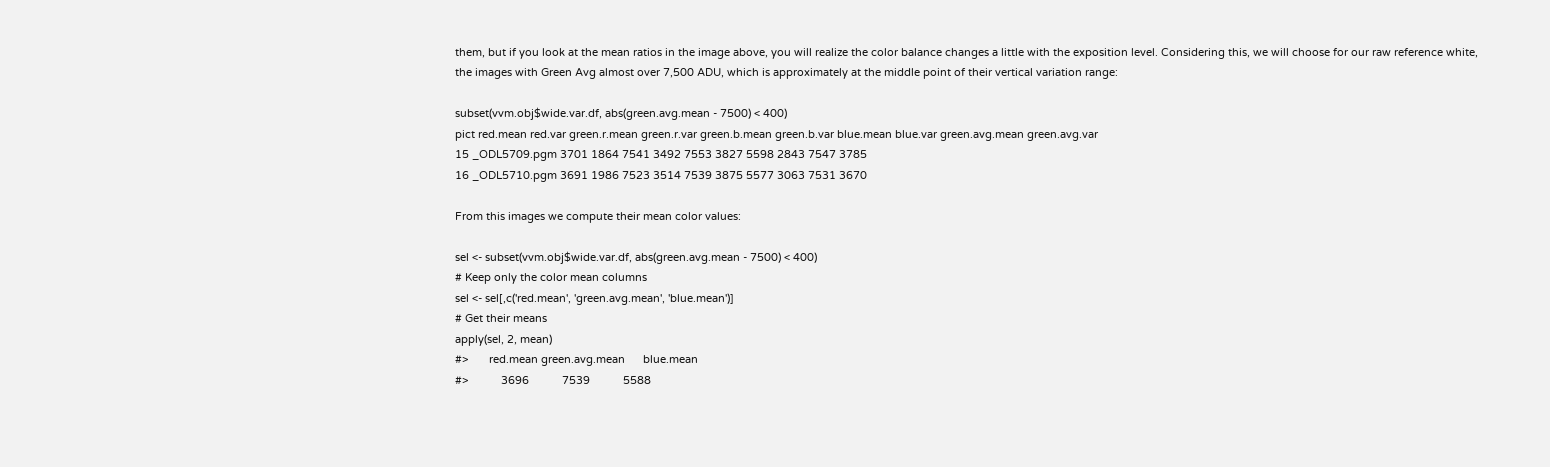them, but if you look at the mean ratios in the image above, you will realize the color balance changes a little with the exposition level. Considering this, we will choose for our raw reference white, the images with Green Avg almost over 7,500 ADU, which is approximately at the middle point of their vertical variation range:

subset(vvm.obj$wide.var.df, abs(green.avg.mean - 7500) < 400)
pict red.mean red.var green.r.mean green.r.var green.b.mean green.b.var blue.mean blue.var green.avg.mean green.avg.var
15 _ODL5709.pgm 3701 1864 7541 3492 7553 3827 5598 2843 7547 3785
16 _ODL5710.pgm 3691 1986 7523 3514 7539 3875 5577 3063 7531 3670

From this images we compute their mean color values:

sel <- subset(vvm.obj$wide.var.df, abs(green.avg.mean - 7500) < 400)
# Keep only the color mean columns
sel <- sel[,c('red.mean', 'green.avg.mean', 'blue.mean')]
# Get their means
apply(sel, 2, mean)
#>       red.mean green.avg.mean      blue.mean
#>           3696           7539           5588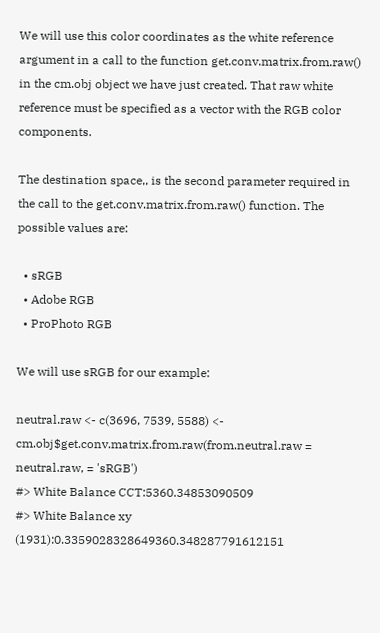We will use this color coordinates as the white reference argument in a call to the function get.conv.matrix.from.raw() in the cm.obj object we have just created. That raw white reference must be specified as a vector with the RGB color components.

The destination space,, is the second parameter required in the call to the get.conv.matrix.from.raw() function. The possible values are:

  • sRGB
  • Adobe RGB
  • ProPhoto RGB

We will use sRGB for our example:

neutral.raw <- c(3696, 7539, 5588) <- cm.obj$get.conv.matrix.from.raw(from.neutral.raw = neutral.raw, = 'sRGB')
#> White Balance CCT:5360.34853090509
#> White Balance xy (1931):0.3359028328649360.348287791612151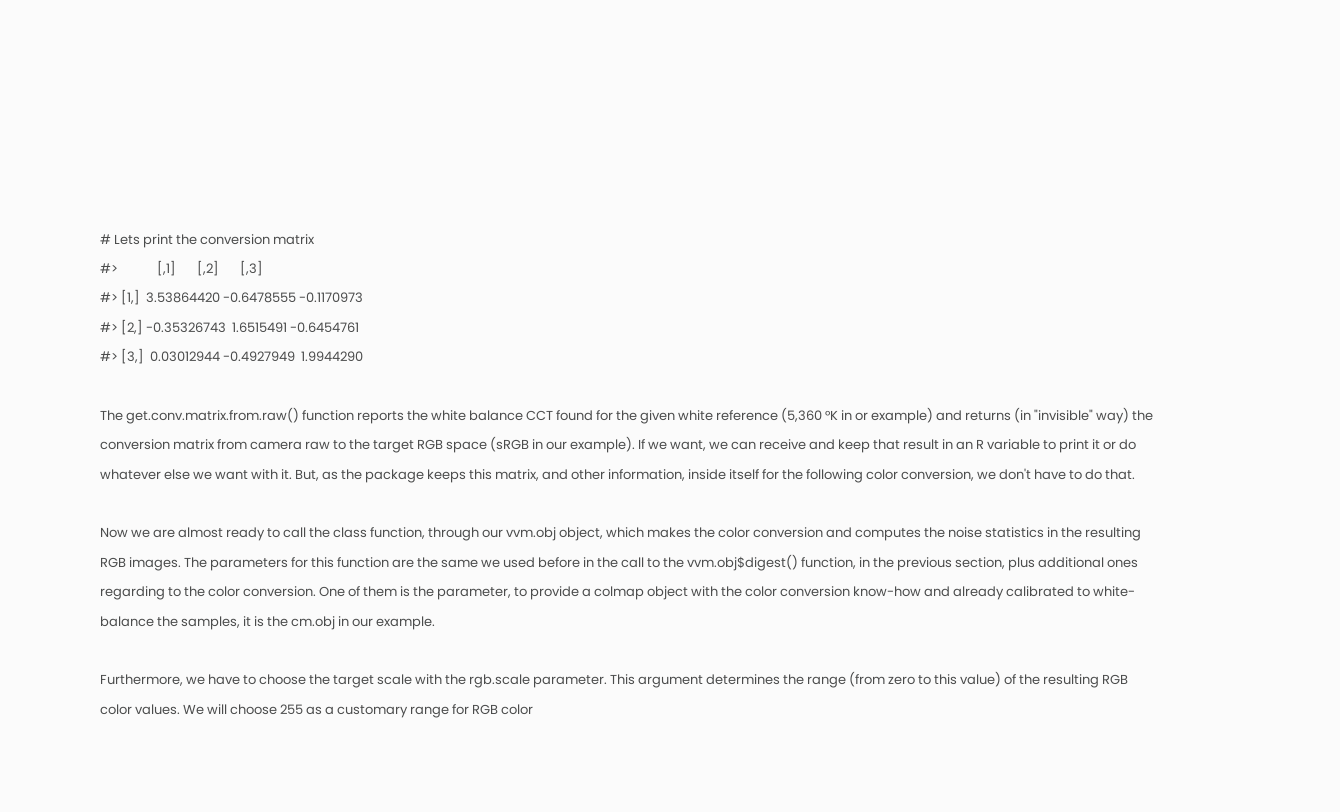# Lets print the conversion matrix
#>             [,1]       [,2]       [,3]
#> [1,]  3.53864420 -0.6478555 -0.1170973
#> [2,] -0.35326743  1.6515491 -0.6454761
#> [3,]  0.03012944 -0.4927949  1.9944290

The get.conv.matrix.from.raw() function reports the white balance CCT found for the given white reference (5,360 °K in or example) and returns (in "invisible" way) the conversion matrix from camera raw to the target RGB space (sRGB in our example). If we want, we can receive and keep that result in an R variable to print it or do whatever else we want with it. But, as the package keeps this matrix, and other information, inside itself for the following color conversion, we don't have to do that.

Now we are almost ready to call the class function, through our vvm.obj object, which makes the color conversion and computes the noise statistics in the resulting RGB images. The parameters for this function are the same we used before in the call to the vvm.obj$digest() function, in the previous section, plus additional ones regarding to the color conversion. One of them is the parameter, to provide a colmap object with the color conversion know-how and already calibrated to white-balance the samples, it is the cm.obj in our example.

Furthermore, we have to choose the target scale with the rgb.scale parameter. This argument determines the range (from zero to this value) of the resulting RGB color values. We will choose 255 as a customary range for RGB color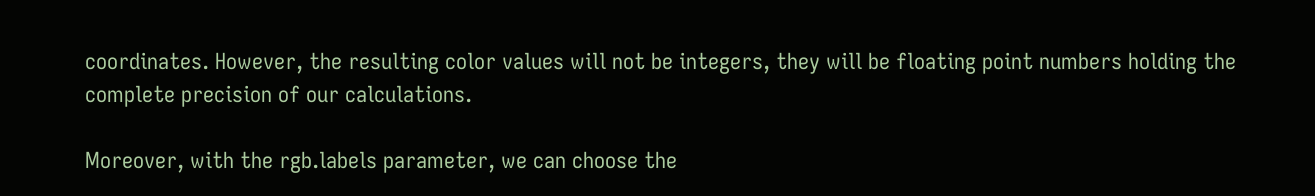coordinates. However, the resulting color values will not be integers, they will be floating point numbers holding the complete precision of our calculations.

Moreover, with the rgb.labels parameter, we can choose the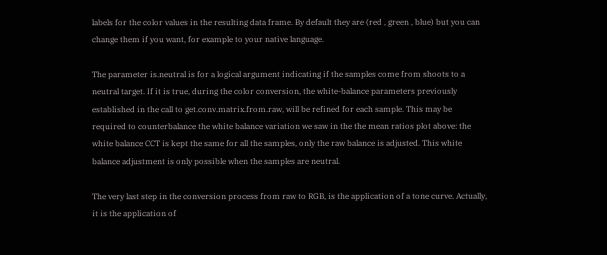labels for the color values in the resulting data frame. By default they are (red , green , blue) but you can change them if you want, for example to your native language.

The parameter is.neutral is for a logical argument indicating if the samples come from shoots to a neutral target. If it is true, during the color conversion, the white-balance parameters previously established in the call to get.conv.matrix.from.raw, will be refined for each sample. This may be required to counterbalance the white balance variation we saw in the the mean ratios plot above: the white balance CCT is kept the same for all the samples, only the raw balance is adjusted. This white balance adjustment is only possible when the samples are neutral.

The very last step in the conversion process from raw to RGB, is the application of a tone curve. Actually, it is the application of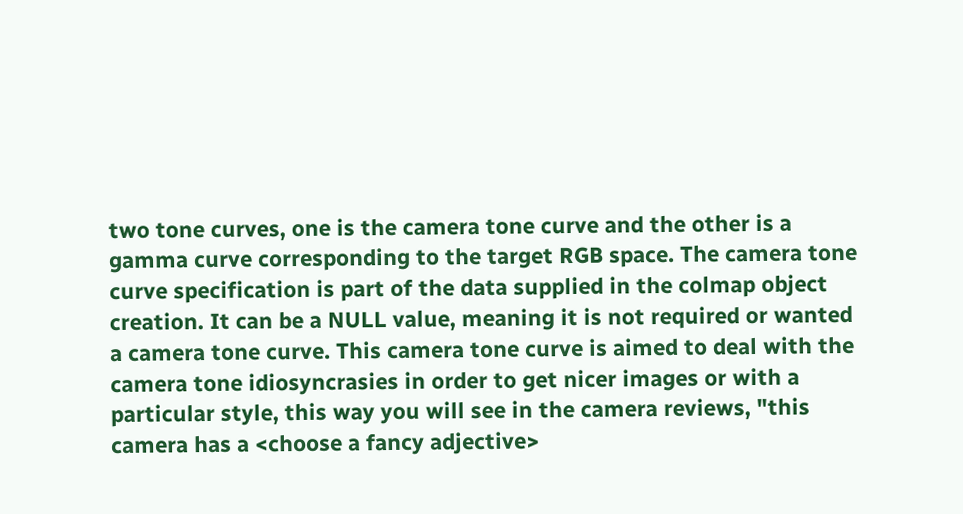two tone curves, one is the camera tone curve and the other is a gamma curve corresponding to the target RGB space. The camera tone curve specification is part of the data supplied in the colmap object creation. It can be a NULL value, meaning it is not required or wanted a camera tone curve. This camera tone curve is aimed to deal with the camera tone idiosyncrasies in order to get nicer images or with a particular style, this way you will see in the camera reviews, "this camera has a <choose a fancy adjective>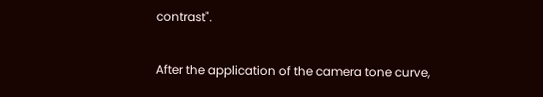contrast".

After the application of the camera tone curve,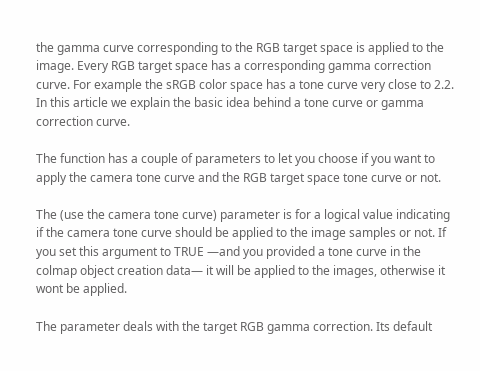the gamma curve corresponding to the RGB target space is applied to the image. Every RGB target space has a corresponding gamma correction curve. For example the sRGB color space has a tone curve very close to 2.2. In this article we explain the basic idea behind a tone curve or gamma correction curve.

The function has a couple of parameters to let you choose if you want to apply the camera tone curve and the RGB target space tone curve or not.

The (use the camera tone curve) parameter is for a logical value indicating if the camera tone curve should be applied to the image samples or not. If you set this argument to TRUE —and you provided a tone curve in the colmap object creation data— it will be applied to the images, otherwise it wont be applied.

The parameter deals with the target RGB gamma correction. Its default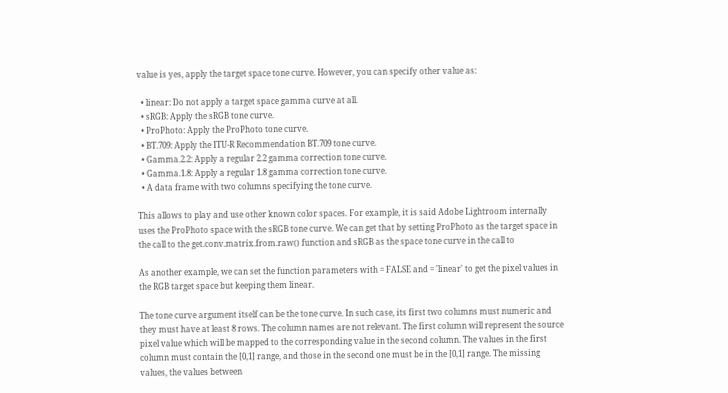value is yes, apply the target space tone curve. However, you can specify other value as:

  • linear: Do not apply a target space gamma curve at all.
  • sRGB: Apply the sRGB tone curve.
  • ProPhoto: Apply the ProPhoto tone curve.
  • BT.709: Apply the ITU-R Recommendation BT.709 tone curve.
  • Gamma.2.2: Apply a regular 2.2 gamma correction tone curve.
  • Gamma.1.8: Apply a regular 1.8 gamma correction tone curve.
  • A data frame with two columns specifying the tone curve.

This allows to play and use other known color spaces. For example, it is said Adobe Lightroom internally uses the ProPhoto space with the sRGB tone curve. We can get that by setting ProPhoto as the target space in the call to the get.conv.matrix.from.raw() function and sRGB as the space tone curve in the call to

As another example, we can set the function parameters with = FALSE and = 'linear' to get the pixel values in the RGB target space but keeping them linear.

The tone curve argument itself can be the tone curve. In such case, its first two columns must numeric and they must have at least 8 rows. The column names are not relevant. The first column will represent the source pixel value which will be mapped to the corresponding value in the second column. The values in the first column must contain the [0,1] range, and those in the second one must be in the [0,1] range. The missing values, the values between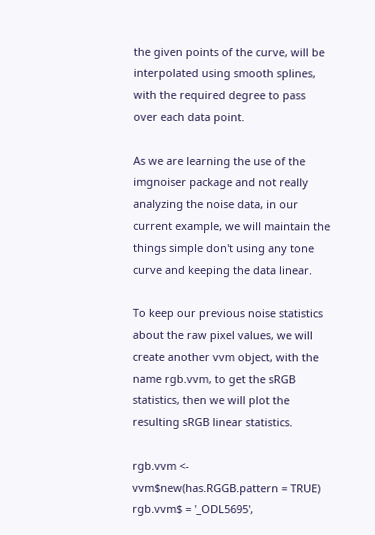the given points of the curve, will be interpolated using smooth splines, with the required degree to pass over each data point.

As we are learning the use of the imgnoiser package and not really analyzing the noise data, in our current example, we will maintain the things simple don't using any tone curve and keeping the data linear.

To keep our previous noise statistics about the raw pixel values, we will create another vvm object, with the name rgb.vvm, to get the sRGB statistics, then we will plot the resulting sRGB linear statistics.

rgb.vvm <- vvm$new(has.RGGB.pattern = TRUE)
rgb.vvm$ = '_ODL5695',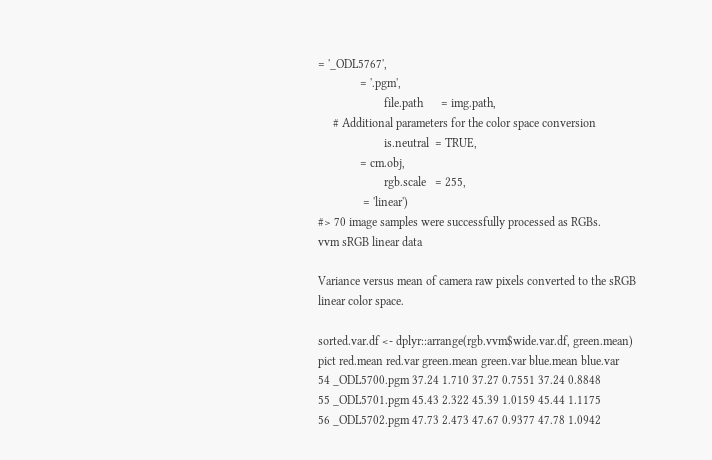= '_ODL5767',
              = '.pgm',
                      file.path      = img.path,
     # Additional parameters for the color space conversion
                      is.neutral  = TRUE,
              = cm.obj,
                      rgb.scale   = 255,
               = 'linear')
#> 70 image samples were successfully processed as RGBs.
vvm sRGB linear data

Variance versus mean of camera raw pixels converted to the sRGB linear color space.

sorted.var.df <- dplyr::arrange(rgb.vvm$wide.var.df, green.mean)
pict red.mean red.var green.mean green.var blue.mean blue.var
54 _ODL5700.pgm 37.24 1.710 37.27 0.7551 37.24 0.8848
55 _ODL5701.pgm 45.43 2.322 45.39 1.0159 45.44 1.1175
56 _ODL5702.pgm 47.73 2.473 47.67 0.9377 47.78 1.0942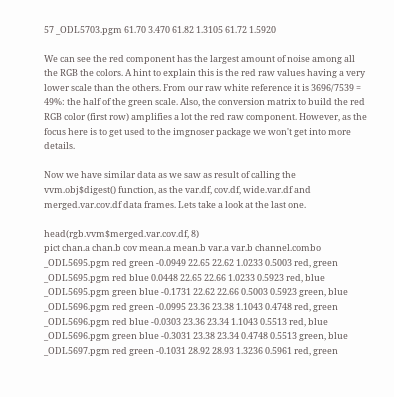57 _ODL5703.pgm 61.70 3.470 61.82 1.3105 61.72 1.5920

We can see the red component has the largest amount of noise among all the RGB the colors. A hint to explain this is the red raw values having a very lower scale than the others. From our raw white reference it is 3696/7539 = 49%: the half of the green scale. Also, the conversion matrix to build the red RGB color (first row) amplifies a lot the red raw component. However, as the focus here is to get used to the imgnoser package we won't get into more details.

Now we have similar data as we saw as result of calling the vvm.obj$digest() function, as the var.df, cov.df, wide.var.df and merged.var.cov.df data frames. Lets take a look at the last one.

head(rgb.vvm$merged.var.cov.df, 8)
pict chan.a chan.b cov mean.a mean.b var.a var.b channel.combo
_ODL5695.pgm red green -0.0949 22.65 22.62 1.0233 0.5003 red, green
_ODL5695.pgm red blue 0.0448 22.65 22.66 1.0233 0.5923 red, blue
_ODL5695.pgm green blue -0.1731 22.62 22.66 0.5003 0.5923 green, blue
_ODL5696.pgm red green -0.0995 23.36 23.38 1.1043 0.4748 red, green
_ODL5696.pgm red blue -0.0303 23.36 23.34 1.1043 0.5513 red, blue
_ODL5696.pgm green blue -0.3031 23.38 23.34 0.4748 0.5513 green, blue
_ODL5697.pgm red green -0.1031 28.92 28.93 1.3236 0.5961 red, green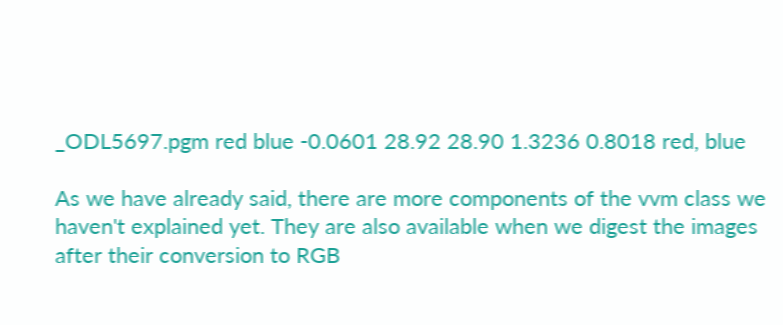_ODL5697.pgm red blue -0.0601 28.92 28.90 1.3236 0.8018 red, blue

As we have already said, there are more components of the vvm class we haven't explained yet. They are also available when we digest the images after their conversion to RGB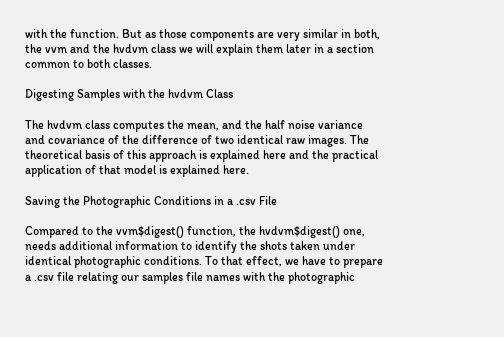with the function. But as those components are very similar in both, the vvm and the hvdvm class we will explain them later in a section common to both classes.

Digesting Samples with the hvdvm Class

The hvdvm class computes the mean, and the half noise variance and covariance of the difference of two identical raw images. The theoretical basis of this approach is explained here and the practical application of that model is explained here.

Saving the Photographic Conditions in a .csv File

Compared to the vvm$digest() function, the hvdvm$digest() one, needs additional information to identify the shots taken under identical photographic conditions. To that effect, we have to prepare a .csv file relating our samples file names with the photographic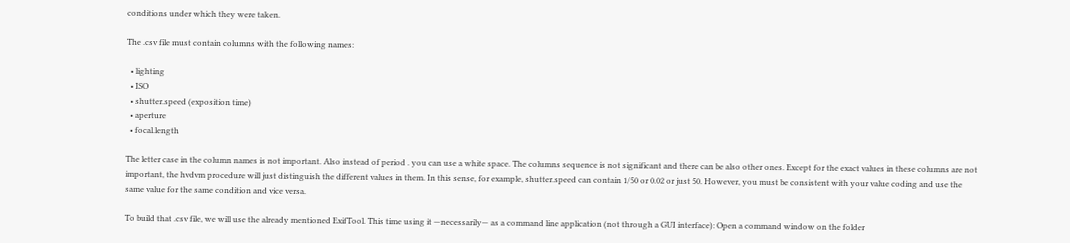conditions under which they were taken.

The .csv file must contain columns with the following names:

  • lighting
  • ISO
  • shutter.speed (exposition time)
  • aperture
  • focal.length

The letter case in the column names is not important. Also instead of period . you can use a white space. The columns sequence is not significant and there can be also other ones. Except for the exact values in these columns are not important, the hvdvm procedure will just distinguish the different values in them. In this sense, for example, shutter.speed can contain 1/50 or 0.02 or just 50. However, you must be consistent with your value coding and use the same value for the same condition and vice versa.

To build that .csv file, we will use the already mentioned ExifTool. This time using it —necessarily— as a command line application (not through a GUI interface): Open a command window on the folder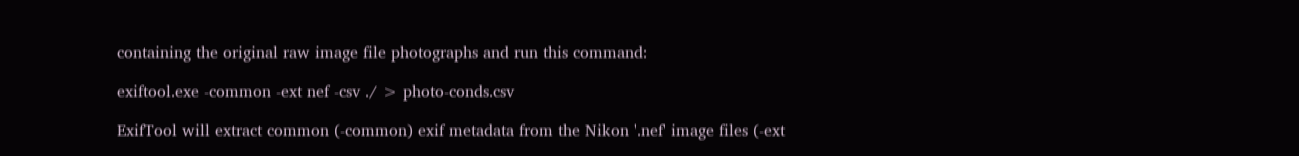containing the original raw image file photographs and run this command:

exiftool.exe -common -ext nef -csv ./ > photo-conds.csv

ExifTool will extract common (-common) exif metadata from the Nikon '.nef' image files (-ext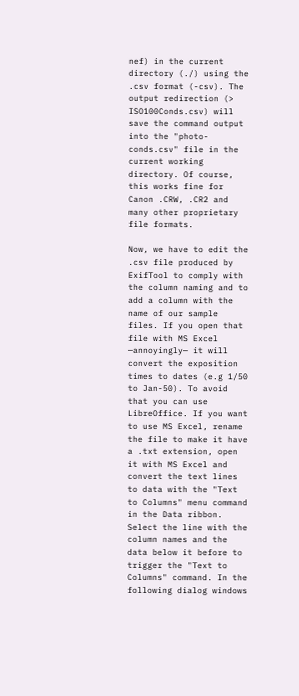nef) in the current directory (./) using the .csv format (-csv). The output redirection (> ISO100Conds.csv) will save the command output into the "photo-conds.csv" file in the current working directory. Of course, this works fine for Canon .CRW, .CR2 and many other proprietary file formats.

Now, we have to edit the .csv file produced by ExifTool to comply with the column naming and to add a column with the name of our sample files. If you open that file with MS Excel —annoyingly— it will convert the exposition times to dates (e.g 1/50 to Jan-50). To avoid that you can use LibreOffice. If you want to use MS Excel, rename the file to make it have a .txt extension, open it with MS Excel and convert the text lines to data with the "Text to Columns" menu command in the Data ribbon. Select the line with the column names and the data below it before to trigger the "Text to Columns" command. In the following dialog windows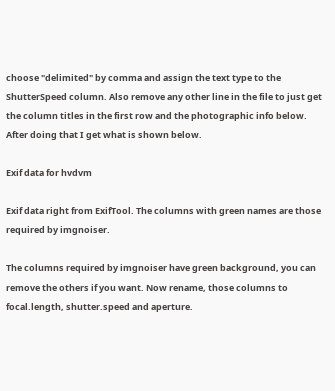choose "delimited" by comma and assign the text type to the ShutterSpeed column. Also remove any other line in the file to just get the column titles in the first row and the photographic info below. After doing that I get what is shown below.

Exif data for hvdvm

Exif data right from ExifTool. The columns with green names are those required by imgnoiser.

The columns required by imgnoiser have green background, you can remove the others if you want. Now rename, those columns to focal.length, shutter.speed and aperture.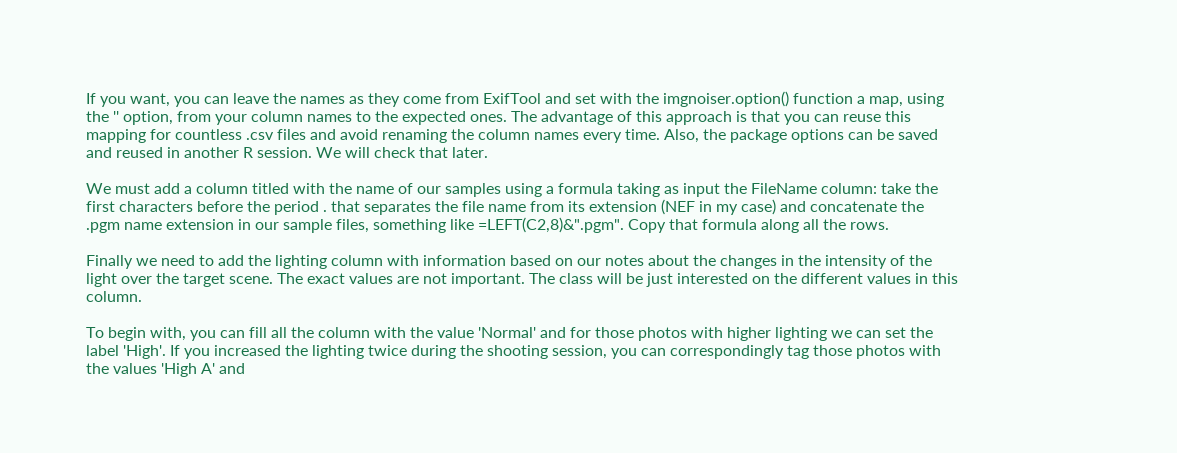If you want, you can leave the names as they come from ExifTool and set with the imgnoiser.option() function a map, using the '' option, from your column names to the expected ones. The advantage of this approach is that you can reuse this mapping for countless .csv files and avoid renaming the column names every time. Also, the package options can be saved and reused in another R session. We will check that later.

We must add a column titled with the name of our samples using a formula taking as input the FileName column: take the first characters before the period . that separates the file name from its extension (NEF in my case) and concatenate the .pgm name extension in our sample files, something like =LEFT(C2,8)&".pgm". Copy that formula along all the rows.

Finally we need to add the lighting column with information based on our notes about the changes in the intensity of the light over the target scene. The exact values are not important. The class will be just interested on the different values in this column.

To begin with, you can fill all the column with the value 'Normal' and for those photos with higher lighting we can set the label 'High'. If you increased the lighting twice during the shooting session, you can correspondingly tag those photos with the values 'High A' and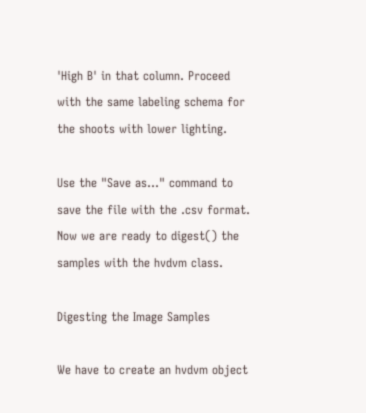'High B' in that column. Proceed with the same labeling schema for the shoots with lower lighting.

Use the "Save as..." command to save the file with the .csv format. Now we are ready to digest() the samples with the hvdvm class.

Digesting the Image Samples

We have to create an hvdvm object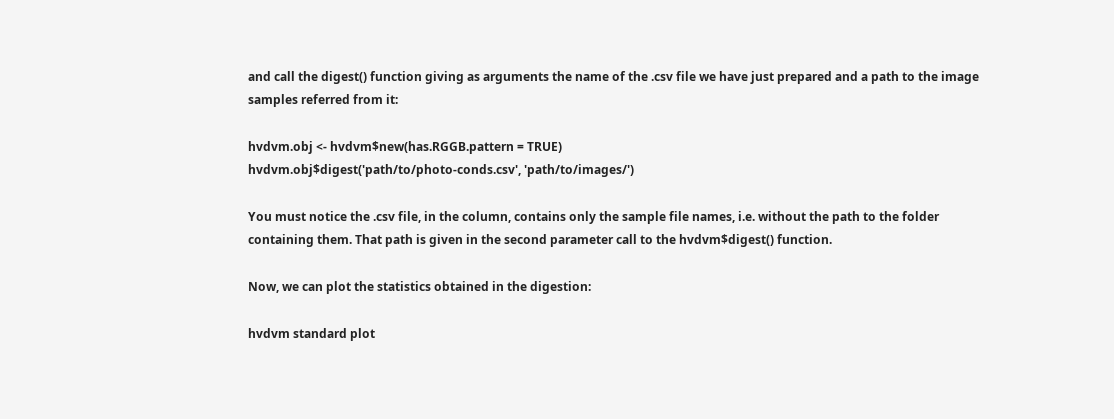and call the digest() function giving as arguments the name of the .csv file we have just prepared and a path to the image samples referred from it:

hvdvm.obj <- hvdvm$new(has.RGGB.pattern = TRUE)
hvdvm.obj$digest('path/to/photo-conds.csv', 'path/to/images/')

You must notice the .csv file, in the column, contains only the sample file names, i.e. without the path to the folder containing them. That path is given in the second parameter call to the hvdvm$digest() function.

Now, we can plot the statistics obtained in the digestion:

hvdvm standard plot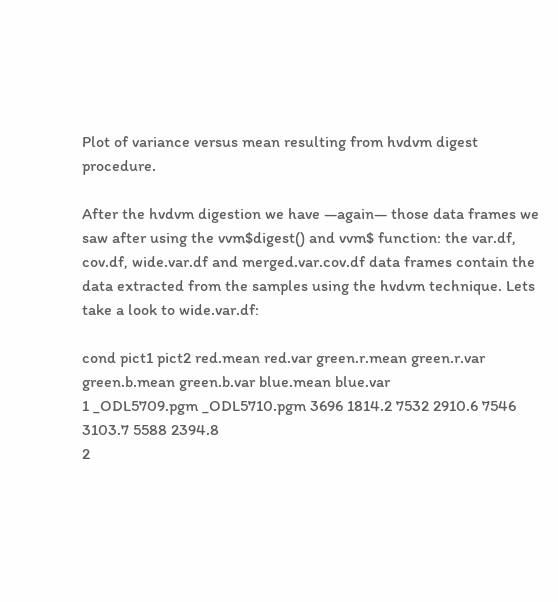Plot of variance versus mean resulting from hvdvm digest procedure.

After the hvdvm digestion we have —again— those data frames we saw after using the vvm$digest() and vvm$ function: the var.df, cov.df, wide.var.df and merged.var.cov.df data frames contain the data extracted from the samples using the hvdvm technique. Lets take a look to wide.var.df:

cond pict1 pict2 red.mean red.var green.r.mean green.r.var green.b.mean green.b.var blue.mean blue.var
1 _ODL5709.pgm _ODL5710.pgm 3696 1814.2 7532 2910.6 7546 3103.7 5588 2394.8
2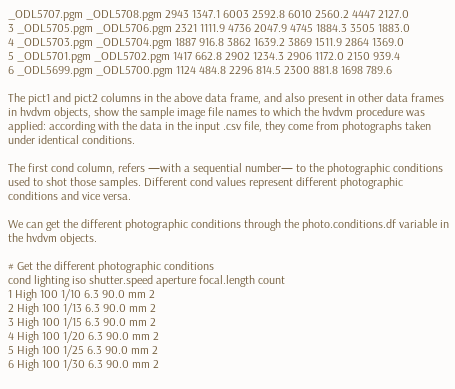_ODL5707.pgm _ODL5708.pgm 2943 1347.1 6003 2592.8 6010 2560.2 4447 2127.0
3 _ODL5705.pgm _ODL5706.pgm 2321 1111.9 4736 2047.9 4745 1884.3 3505 1883.0
4 _ODL5703.pgm _ODL5704.pgm 1887 916.8 3862 1639.2 3869 1511.9 2864 1369.0
5 _ODL5701.pgm _ODL5702.pgm 1417 662.8 2902 1234.3 2906 1172.0 2150 939.4
6 _ODL5699.pgm _ODL5700.pgm 1124 484.8 2296 814.5 2300 881.8 1698 789.6

The pict1 and pict2 columns in the above data frame, and also present in other data frames in hvdvm objects, show the sample image file names to which the hvdvm procedure was applied: according with the data in the input .csv file, they come from photographs taken under identical conditions.

The first cond column, refers —with a sequential number— to the photographic conditions used to shot those samples. Different cond values represent different photographic conditions and vice versa.

We can get the different photographic conditions through the photo.conditions.df variable in the hvdvm objects.

# Get the different photographic conditions
cond lighting iso shutter.speed aperture focal.length count
1 High 100 1/10 6.3 90.0 mm 2
2 High 100 1/13 6.3 90.0 mm 2
3 High 100 1/15 6.3 90.0 mm 2
4 High 100 1/20 6.3 90.0 mm 2
5 High 100 1/25 6.3 90.0 mm 2
6 High 100 1/30 6.3 90.0 mm 2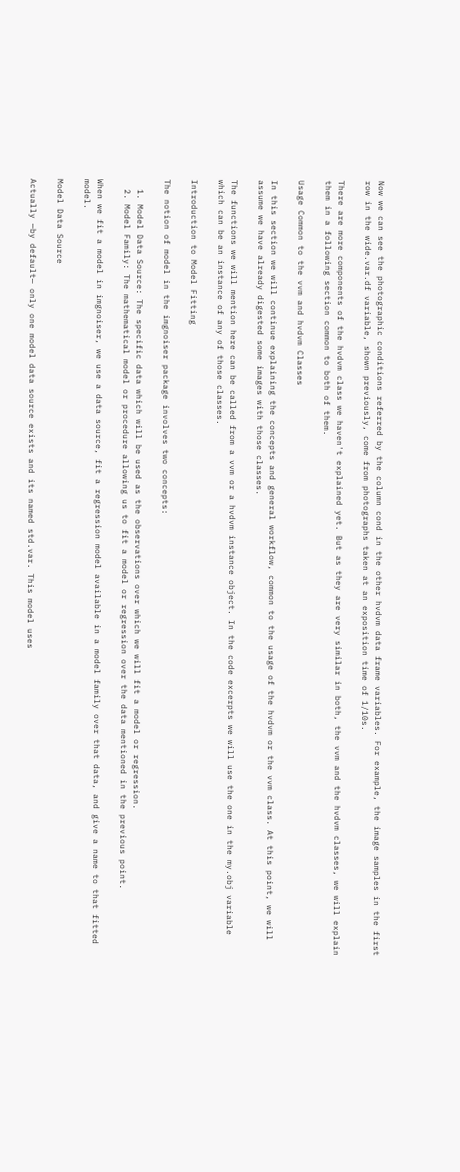Now we can see the photographic conditions referred by the column cond in the other hvdvm data frame variables. For example, the image samples in the first row in the wide.var.df variable, shown previously, come from photographs taken at an exposition time of 1/10s.

There are more components of the hvdvm class we haven't explained yet. But as they are very similar in both, the vvm and the hvdvm classes, we will explain them in a following section common to both of them.

Usage Common to the vvm and hvdvm Classes

In this section we will continue explaining the concepts and general workflow, common to the usage of the hvdvm or the vvm class. At this point, we will assume we have already digested some images with those classes.

The functions we will mention here can be called from a vvm or a hvdvm instance object. In the code excerpts we will use the one in the my.obj variable which can be an instance of any of those classes.

Introduction to Model Fitting

The notion of model in the imgnoiser package involves two concepts:

  1. Model Data Source: The specific data which will be used as the observations over which we will fit a model or regression.
  2. Model Family: The mathematical model or procedure allowing us to fit a model or regression over the data mentioned in the previous point.

When we fit a model in imgnoiser, we use a data source, fit a regression model available in a model family over that data, and give a name to that fitted model.

Model Data Source

Actually —by default— only one model data source exists and its named std.var. This model uses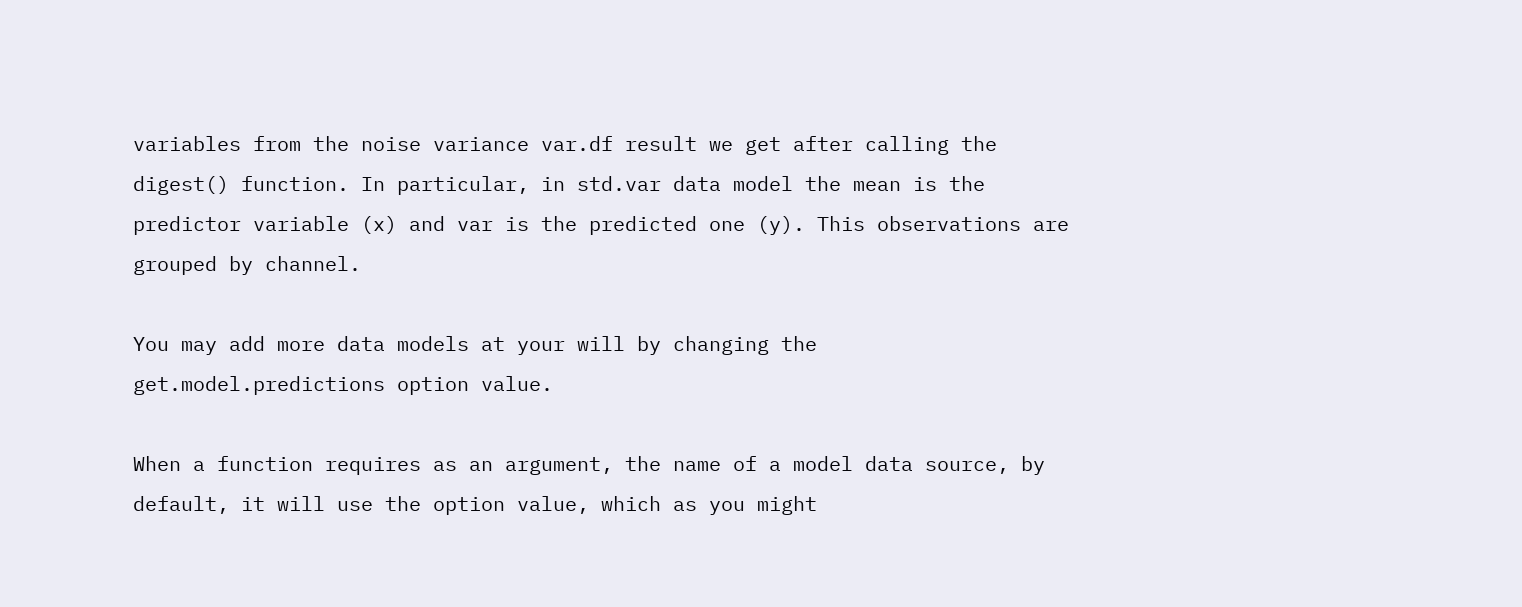variables from the noise variance var.df result we get after calling the digest() function. In particular, in std.var data model the mean is the predictor variable (x) and var is the predicted one (y). This observations are grouped by channel.

You may add more data models at your will by changing the get.model.predictions option value.

When a function requires as an argument, the name of a model data source, by default, it will use the option value, which as you might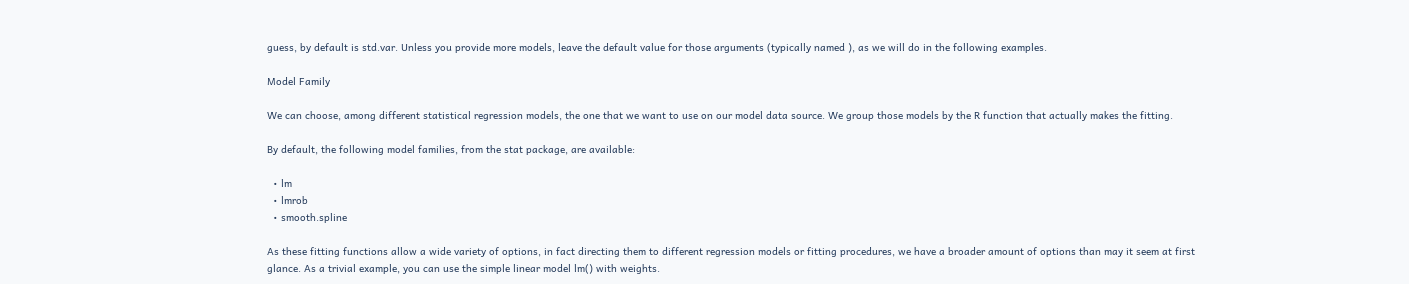guess, by default is std.var. Unless you provide more models, leave the default value for those arguments (typically named ), as we will do in the following examples.

Model Family

We can choose, among different statistical regression models, the one that we want to use on our model data source. We group those models by the R function that actually makes the fitting.

By default, the following model families, from the stat package, are available:

  • lm
  • lmrob
  • smooth.spline

As these fitting functions allow a wide variety of options, in fact directing them to different regression models or fitting procedures, we have a broader amount of options than may it seem at first glance. As a trivial example, you can use the simple linear model lm() with weights.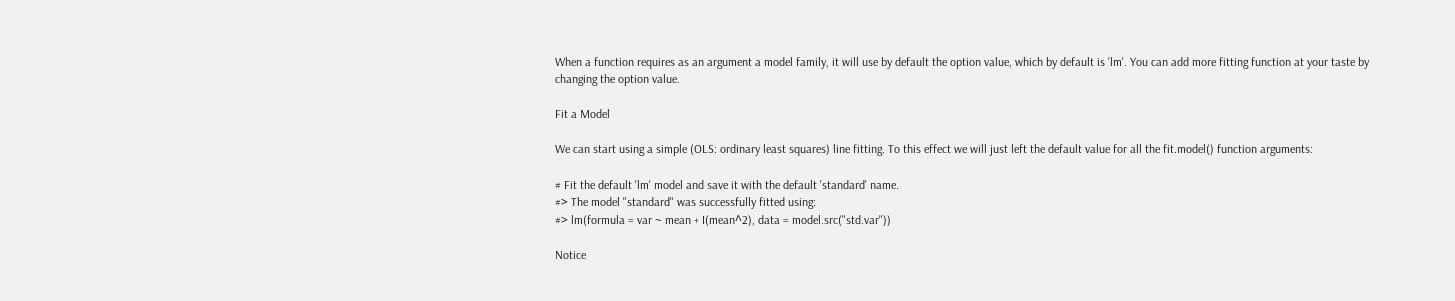When a function requires as an argument a model family, it will use by default the option value, which by default is 'lm'. You can add more fitting function at your taste by changing the option value.

Fit a Model

We can start using a simple (OLS: ordinary least squares) line fitting. To this effect we will just left the default value for all the fit.model() function arguments:

# Fit the default 'lm' model and save it with the default 'standard' name.
#> The model "standard" was successfully fitted using:
#> lm(formula = var ~ mean + I(mean^2), data = model.src("std.var"))

Notice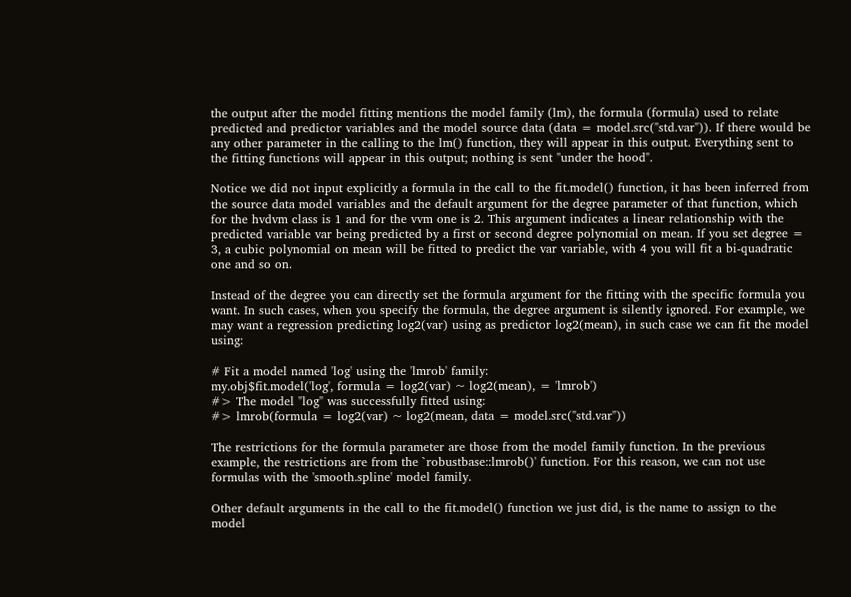the output after the model fitting mentions the model family (lm), the formula (formula) used to relate predicted and predictor variables and the model source data (data = model.src("std.var")). If there would be any other parameter in the calling to the lm() function, they will appear in this output. Everything sent to the fitting functions will appear in this output; nothing is sent "under the hood".

Notice we did not input explicitly a formula in the call to the fit.model() function, it has been inferred from the source data model variables and the default argument for the degree parameter of that function, which for the hvdvm class is 1 and for the vvm one is 2. This argument indicates a linear relationship with the predicted variable var being predicted by a first or second degree polynomial on mean. If you set degree = 3, a cubic polynomial on mean will be fitted to predict the var variable, with 4 you will fit a bi-quadratic one and so on.

Instead of the degree you can directly set the formula argument for the fitting with the specific formula you want. In such cases, when you specify the formula, the degree argument is silently ignored. For example, we may want a regression predicting log2(var) using as predictor log2(mean), in such case we can fit the model using:

# Fit a model named 'log' using the 'lmrob' family:
my.obj$fit.model('log', formula = log2(var) ~ log2(mean), = 'lmrob')
#> The model "log" was successfully fitted using:
#> lmrob(formula = log2(var) ~ log2(mean, data = model.src("std.var"))

The restrictions for the formula parameter are those from the model family function. In the previous example, the restrictions are from the `robustbase::lmrob()' function. For this reason, we can not use formulas with the 'smooth.spline' model family.

Other default arguments in the call to the fit.model() function we just did, is the name to assign to the model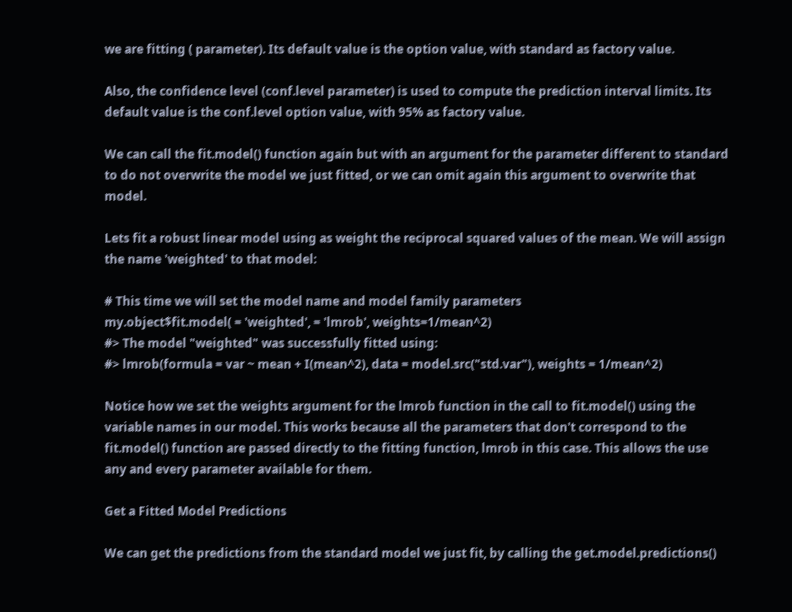we are fitting ( parameter). Its default value is the option value, with standard as factory value.

Also, the confidence level (conf.level parameter) is used to compute the prediction interval limits. Its default value is the conf.level option value, with 95% as factory value.

We can call the fit.model() function again but with an argument for the parameter different to standard to do not overwrite the model we just fitted, or we can omit again this argument to overwrite that model.

Lets fit a robust linear model using as weight the reciprocal squared values of the mean. We will assign the name 'weighted' to that model:

# This time we will set the model name and model family parameters
my.object$fit.model( = 'weighted', = 'lmrob', weights=1/mean^2)
#> The model "weighted" was successfully fitted using:
#> lmrob(formula = var ~ mean + I(mean^2), data = model.src("std.var"), weights = 1/mean^2)

Notice how we set the weights argument for the lmrob function in the call to fit.model() using the variable names in our model. This works because all the parameters that don't correspond to the fit.model() function are passed directly to the fitting function, lmrob in this case. This allows the use any and every parameter available for them.

Get a Fitted Model Predictions

We can get the predictions from the standard model we just fit, by calling the get.model.predictions()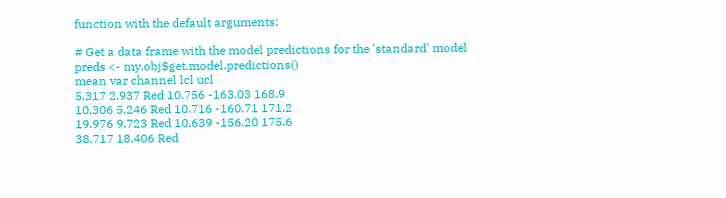function with the default arguments:

# Get a data frame with the model predictions for the 'standard' model
preds <- my.obj$get.model.predictions()
mean var channel lcl ucl
5.317 2.937 Red 10.756 -163.03 168.9
10.306 5.246 Red 10.716 -160.71 171.2
19.976 9.723 Red 10.639 -156.20 175.6
38.717 18.406 Red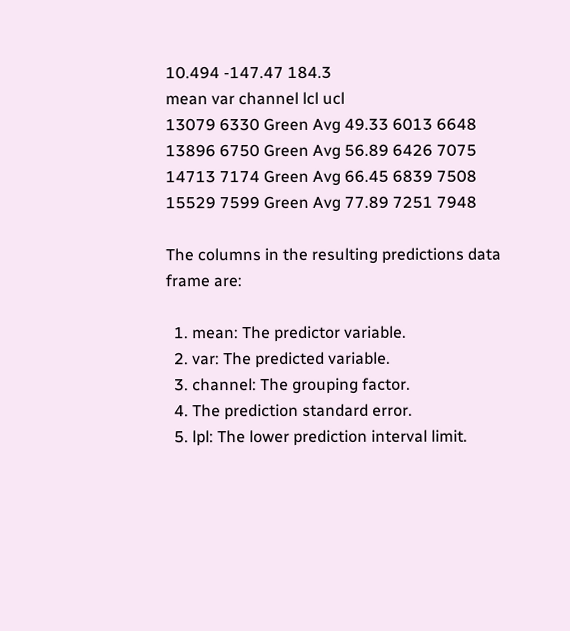10.494 -147.47 184.3
mean var channel lcl ucl
13079 6330 Green Avg 49.33 6013 6648
13896 6750 Green Avg 56.89 6426 7075
14713 7174 Green Avg 66.45 6839 7508
15529 7599 Green Avg 77.89 7251 7948

The columns in the resulting predictions data frame are:

  1. mean: The predictor variable.
  2. var: The predicted variable.
  3. channel: The grouping factor.
  4. The prediction standard error.
  5. lpl: The lower prediction interval limit.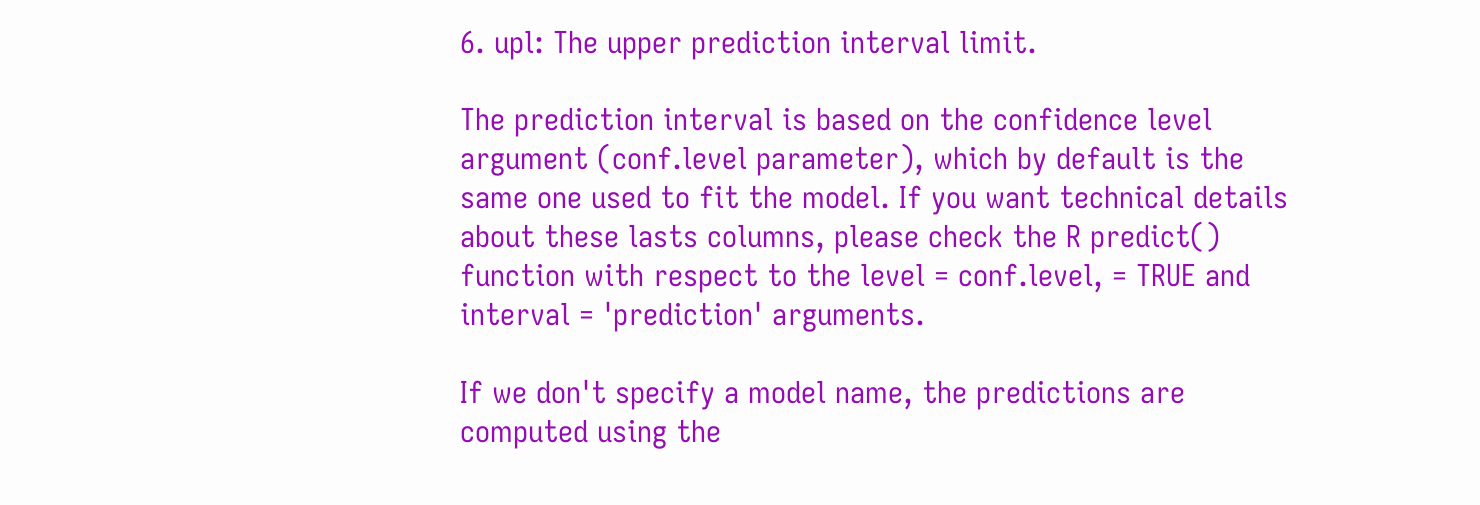6. upl: The upper prediction interval limit.

The prediction interval is based on the confidence level argument (conf.level parameter), which by default is the same one used to fit the model. If you want technical details about these lasts columns, please check the R predict() function with respect to the level = conf.level, = TRUE and interval = 'prediction' arguments.

If we don't specify a model name, the predictions are computed using the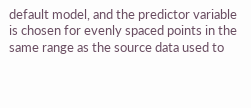default model, and the predictor variable is chosen for evenly spaced points in the same range as the source data used to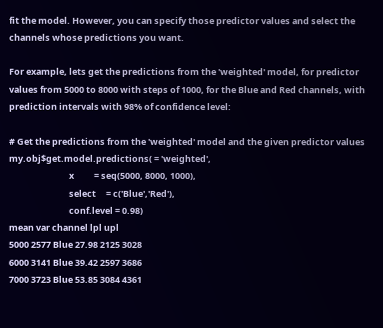fit the model. However, you can specify those predictor values and select the channels whose predictions you want.

For example, lets get the predictions from the 'weighted' model, for predictor values from 5000 to 8000 with steps of 1000, for the Blue and Red channels, with prediction intervals with 98% of confidence level:

# Get the predictions from the 'weighted' model and the given predictor values
my.obj$get.model.predictions( = 'weighted',
                              x          = seq(5000, 8000, 1000),
                              select     = c('Blue','Red'),
                              conf.level = 0.98)
mean var channel lpl upl
5000 2577 Blue 27.98 2125 3028
6000 3141 Blue 39.42 2597 3686
7000 3723 Blue 53.85 3084 4361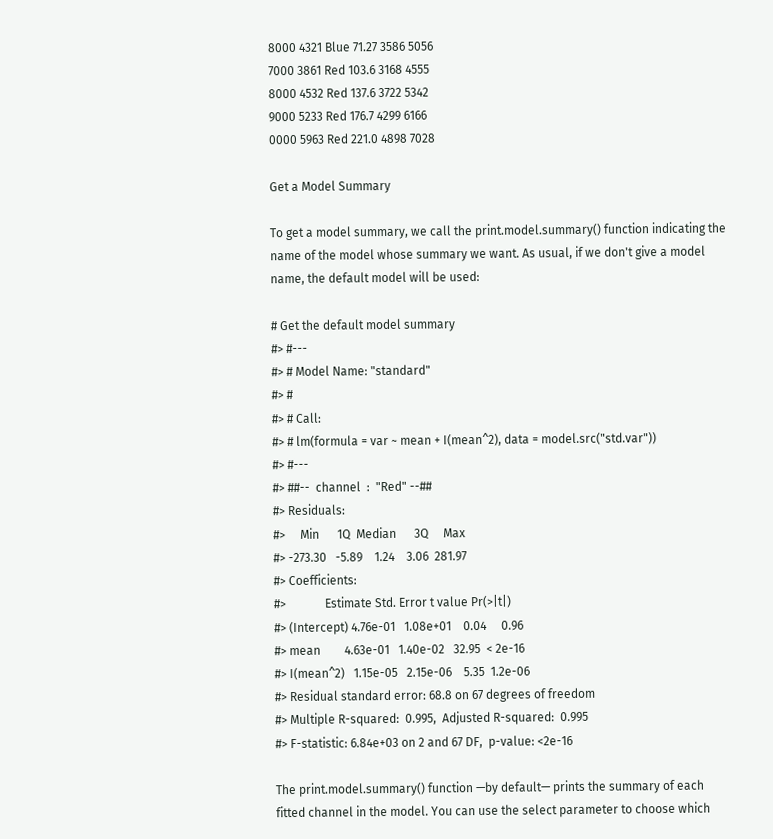8000 4321 Blue 71.27 3586 5056
7000 3861 Red 103.6 3168 4555
8000 4532 Red 137.6 3722 5342
9000 5233 Red 176.7 4299 6166
0000 5963 Red 221.0 4898 7028

Get a Model Summary

To get a model summary, we call the print.model.summary() function indicating the name of the model whose summary we want. As usual, if we don't give a model name, the default model will be used:

# Get the default model summary
#> #---
#> # Model Name: "standard"
#> #
#> # Call:
#> # lm(formula = var ~ mean + I(mean^2), data = model.src("std.var"))
#> #---
#> ##--  channel  :  "Red" --##
#> Residuals:
#>     Min      1Q  Median      3Q     Max
#> -273.30   -5.89    1.24    3.06  281.97
#> Coefficients:
#>             Estimate Std. Error t value Pr(>|t|)
#> (Intercept) 4.76e-01   1.08e+01    0.04     0.96
#> mean        4.63e-01   1.40e-02   32.95  < 2e-16
#> I(mean^2)   1.15e-05   2.15e-06    5.35  1.2e-06
#> Residual standard error: 68.8 on 67 degrees of freedom
#> Multiple R-squared:  0.995,  Adjusted R-squared:  0.995
#> F-statistic: 6.84e+03 on 2 and 67 DF,  p-value: <2e-16

The print.model.summary() function —by default— prints the summary of each fitted channel in the model. You can use the select parameter to choose which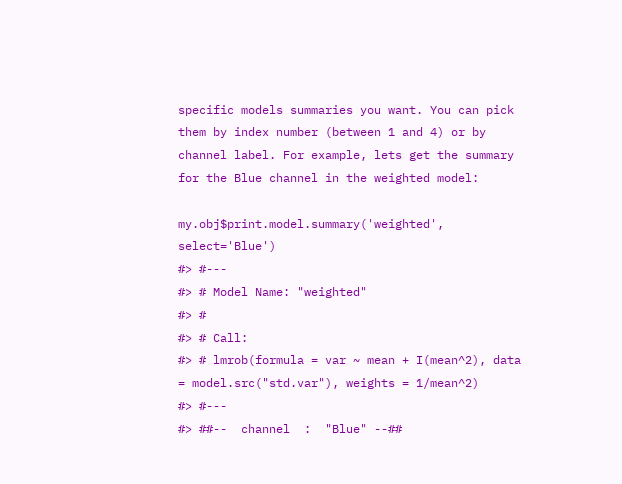specific models summaries you want. You can pick them by index number (between 1 and 4) or by channel label. For example, lets get the summary for the Blue channel in the weighted model:

my.obj$print.model.summary('weighted', select='Blue')
#> #---
#> # Model Name: "weighted"
#> #
#> # Call:
#> # lmrob(formula = var ~ mean + I(mean^2), data = model.src("std.var"), weights = 1/mean^2)
#> #---
#> ##--  channel  :  "Blue" --##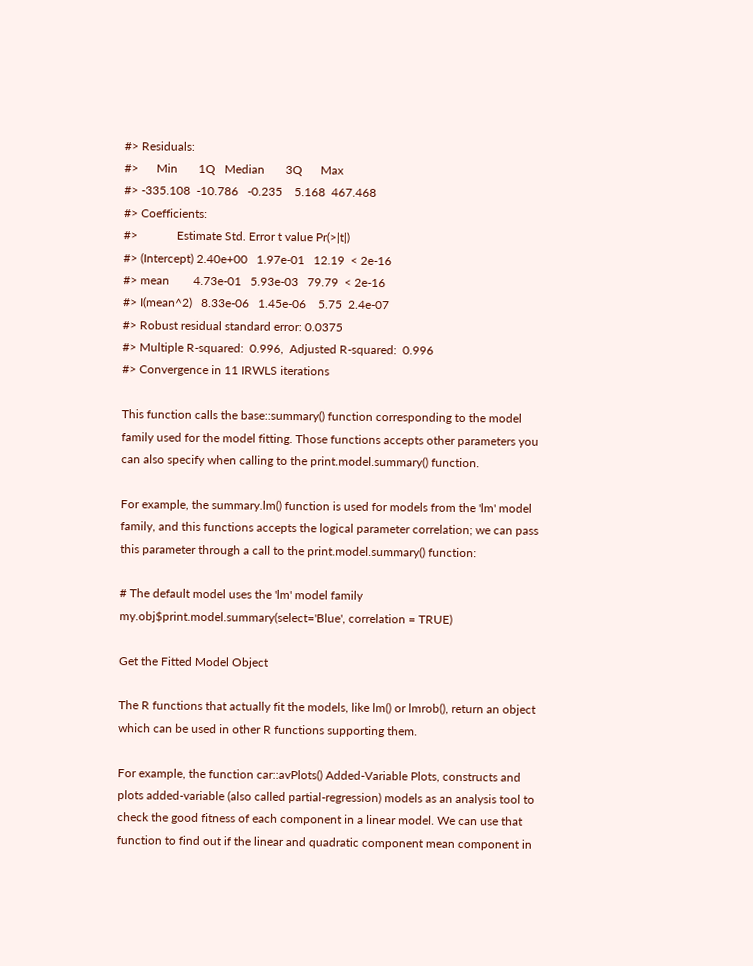#> Residuals:
#>      Min       1Q   Median       3Q      Max
#> -335.108  -10.786   -0.235    5.168  467.468
#> Coefficients:
#>             Estimate Std. Error t value Pr(>|t|)
#> (Intercept) 2.40e+00   1.97e-01   12.19  < 2e-16
#> mean        4.73e-01   5.93e-03   79.79  < 2e-16
#> I(mean^2)   8.33e-06   1.45e-06    5.75  2.4e-07
#> Robust residual standard error: 0.0375
#> Multiple R-squared:  0.996,  Adjusted R-squared:  0.996
#> Convergence in 11 IRWLS iterations

This function calls the base::summary() function corresponding to the model family used for the model fitting. Those functions accepts other parameters you can also specify when calling to the print.model.summary() function.

For example, the summary.lm() function is used for models from the 'lm' model family, and this functions accepts the logical parameter correlation; we can pass this parameter through a call to the print.model.summary() function:

# The default model uses the 'lm' model family
my.obj$print.model.summary(select='Blue', correlation = TRUE)

Get the Fitted Model Object

The R functions that actually fit the models, like lm() or lmrob(), return an object which can be used in other R functions supporting them.

For example, the function car::avPlots() Added-Variable Plots, constructs and plots added-variable (also called partial-regression) models as an analysis tool to check the good fitness of each component in a linear model. We can use that function to find out if the linear and quadratic component mean component in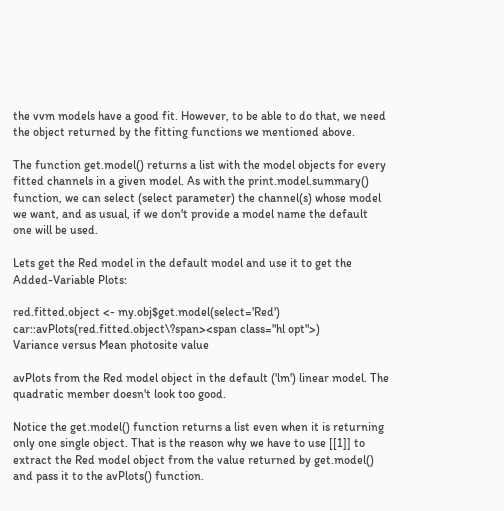the vvm models have a good fit. However, to be able to do that, we need the object returned by the fitting functions we mentioned above.

The function get.model() returns a list with the model objects for every fitted channels in a given model. As with the print.model.summary() function, we can select (select parameter) the channel(s) whose model we want, and as usual, if we don't provide a model name the default one will be used.

Lets get the Red model in the default model and use it to get the Added-Variable Plots:

red.fitted.object <- my.obj$get.model(select='Red')
car::avPlots(red.fitted.object\?span><span class="hl opt">)
Variance versus Mean photosite value

avPlots from the Red model object in the default ('lm') linear model. The quadratic member doesn't look too good.

Notice the get.model() function returns a list even when it is returning only one single object. That is the reason why we have to use [[1]] to extract the Red model object from the value returned by get.model() and pass it to the avPlots() function.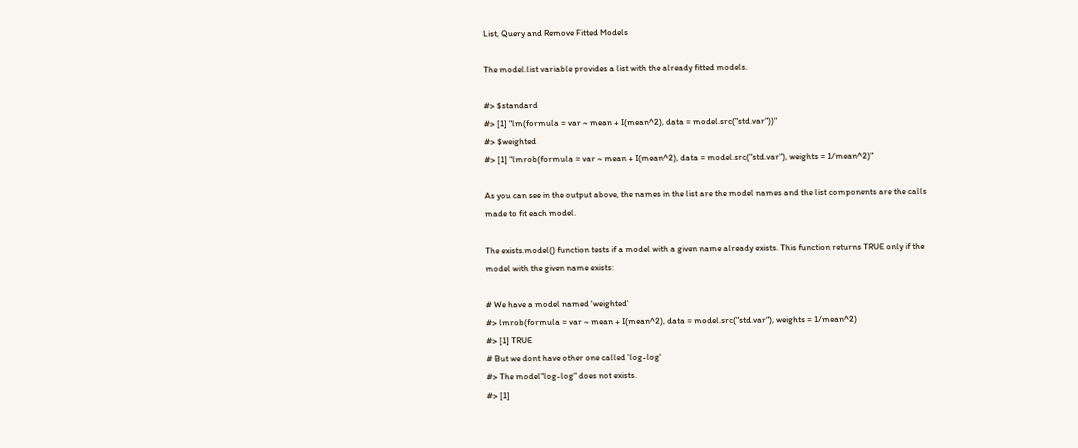List, Query and Remove Fitted Models

The model.list variable provides a list with the already fitted models.

#> $standard
#> [1] "lm(formula = var ~ mean + I(mean^2), data = model.src("std.var"))"
#> $weighted
#> [1] "lmrob(formula = var ~ mean + I(mean^2), data = model.src("std.var"), weights = 1/mean^2)"

As you can see in the output above, the names in the list are the model names and the list components are the calls made to fit each model.

The exists.model() function tests if a model with a given name already exists. This function returns TRUE only if the model with the given name exists:

# We have a model named 'weighted'
#> lmrob(formula = var ~ mean + I(mean^2), data = model.src("std.var"), weights = 1/mean^2)
#> [1] TRUE
# But we dont have other one called 'log-log'
#> The model"log-log" does not exists.
#> [1]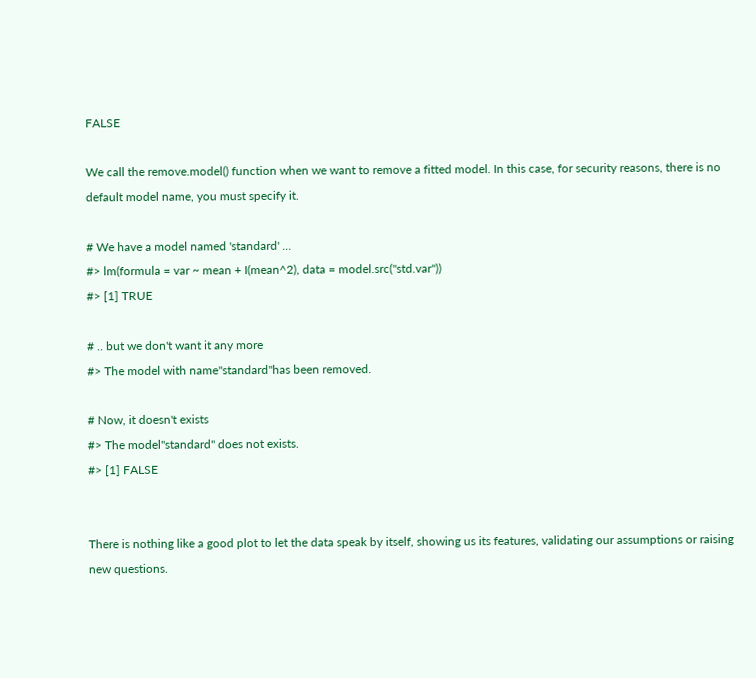FALSE

We call the remove.model() function when we want to remove a fitted model. In this case, for security reasons, there is no default model name, you must specify it.

# We have a model named 'standard' ...
#> lm(formula = var ~ mean + I(mean^2), data = model.src("std.var"))
#> [1] TRUE

# .. but we don't want it any more
#> The model with name"standard"has been removed.

# Now, it doesn't exists
#> The model"standard" does not exists.
#> [1] FALSE


There is nothing like a good plot to let the data speak by itself, showing us its features, validating our assumptions or raising new questions.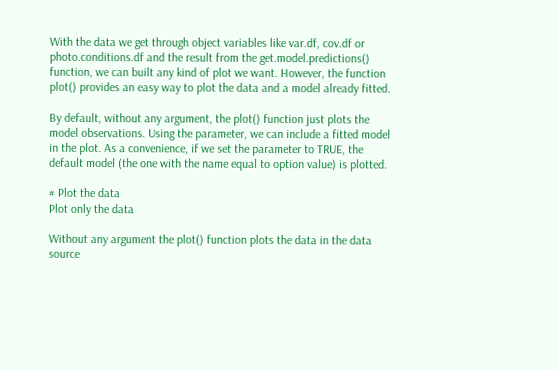With the data we get through object variables like var.df, cov.df or photo.conditions.df and the result from the get.model.predictions() function, we can built any kind of plot we want. However, the function plot() provides an easy way to plot the data and a model already fitted.

By default, without any argument, the plot() function just plots the model observations. Using the parameter, we can include a fitted model in the plot. As a convenience, if we set the parameter to TRUE, the default model (the one with the name equal to option value) is plotted.

# Plot the data
Plot only the data

Without any argument the plot() function plots the data in the data source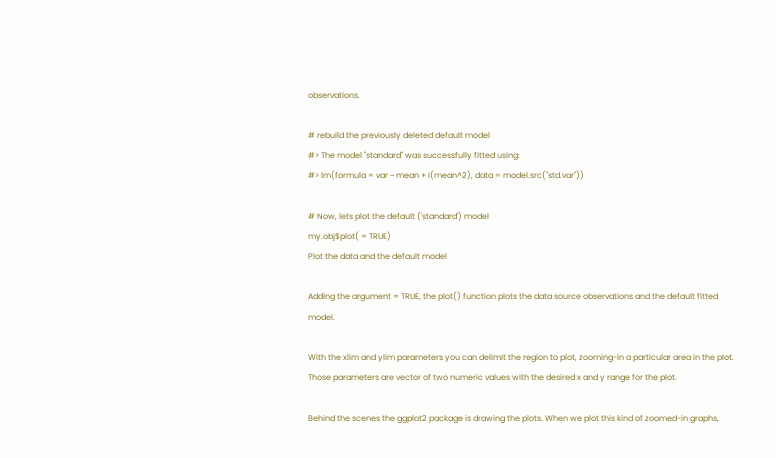observations.

# rebuild the previously deleted default model
#> The model "standard" was successfully fitted using:
#> lm(formula = var ~ mean + I(mean^2), data = model.src("std.var"))

# Now, lets plot the default ('standard') model
my.obj$plot( = TRUE)
Plot the data and the default model

Adding the argument = TRUE, the plot() function plots the data source observations and the default fitted model.

With the xlim and ylim parameters you can delimit the region to plot, zooming-in a particular area in the plot. Those parameters are vector of two numeric values with the desired x and y range for the plot.

Behind the scenes the ggplot2 package is drawing the plots. When we plot this kind of zoomed-in graphs,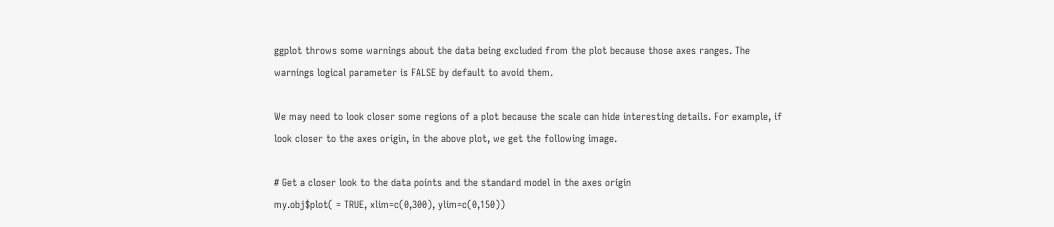ggplot throws some warnings about the data being excluded from the plot because those axes ranges. The warnings logical parameter is FALSE by default to avoid them.

We may need to look closer some regions of a plot because the scale can hide interesting details. For example, if look closer to the axes origin, in the above plot, we get the following image.

# Get a closer look to the data points and the standard model in the axes origin
my.obj$plot( = TRUE, xlim=c(0,300), ylim=c(0,150))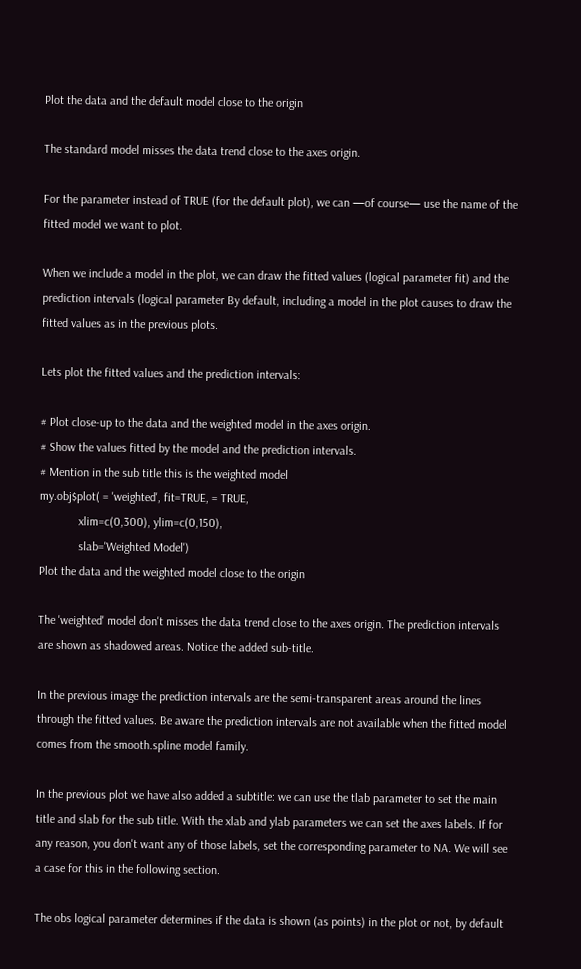Plot the data and the default model close to the origin

The standard model misses the data trend close to the axes origin.

For the parameter instead of TRUE (for the default plot), we can —of course— use the name of the fitted model we want to plot.

When we include a model in the plot, we can draw the fitted values (logical parameter fit) and the prediction intervals (logical parameter By default, including a model in the plot causes to draw the fitted values as in the previous plots.

Lets plot the fitted values and the prediction intervals:

# Plot close-up to the data and the weighted model in the axes origin.
# Show the values fitted by the model and the prediction intervals.
# Mention in the sub title this is the weighted model
my.obj$plot( = 'weighted', fit=TRUE, = TRUE,
             xlim=c(0,300), ylim=c(0,150),
             slab='Weighted Model')
Plot the data and the weighted model close to the origin

The 'weighted' model don't misses the data trend close to the axes origin. The prediction intervals are shown as shadowed areas. Notice the added sub-title.

In the previous image the prediction intervals are the semi-transparent areas around the lines through the fitted values. Be aware the prediction intervals are not available when the fitted model comes from the smooth.spline model family.

In the previous plot we have also added a subtitle: we can use the tlab parameter to set the main title and slab for the sub title. With the xlab and ylab parameters we can set the axes labels. If for any reason, you don't want any of those labels, set the corresponding parameter to NA. We will see a case for this in the following section.

The obs logical parameter determines if the data is shown (as points) in the plot or not, by default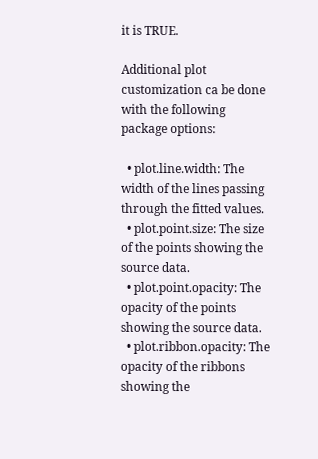it is TRUE.

Additional plot customization ca be done with the following package options:

  • plot.line.width: The width of the lines passing through the fitted values.
  • plot.point.size: The size of the points showing the source data.
  • plot.point.opacity: The opacity of the points showing the source data.
  • plot.ribbon.opacity: The opacity of the ribbons showing the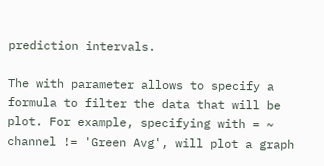prediction intervals.

The with parameter allows to specify a formula to filter the data that will be plot. For example, specifying with = ~ channel != 'Green Avg', will plot a graph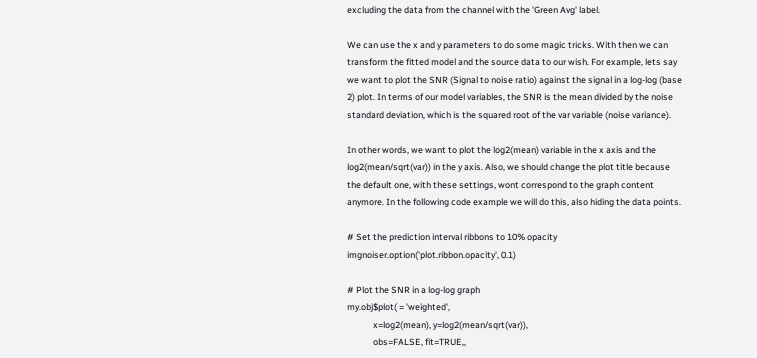excluding the data from the channel with the 'Green Avg' label.

We can use the x and y parameters to do some magic tricks. With then we can transform the fitted model and the source data to our wish. For example, lets say we want to plot the SNR (Signal to noise ratio) against the signal in a log-log (base 2) plot. In terms of our model variables, the SNR is the mean divided by the noise standard deviation, which is the squared root of the var variable (noise variance).

In other words, we want to plot the log2(mean) variable in the x axis and the log2(mean/sqrt(var)) in the y axis. Also, we should change the plot title because the default one, with these settings, wont correspond to the graph content anymore. In the following code example we will do this, also hiding the data points.

# Set the prediction interval ribbons to 10% opacity
imgnoiser.option('plot.ribbon.opacity', 0.1)

# Plot the SNR in a log-log graph
my.obj$plot( = 'weighted',
             x=log2(mean), y=log2(mean/sqrt(var)),
             obs=FALSE, fit=TRUE,,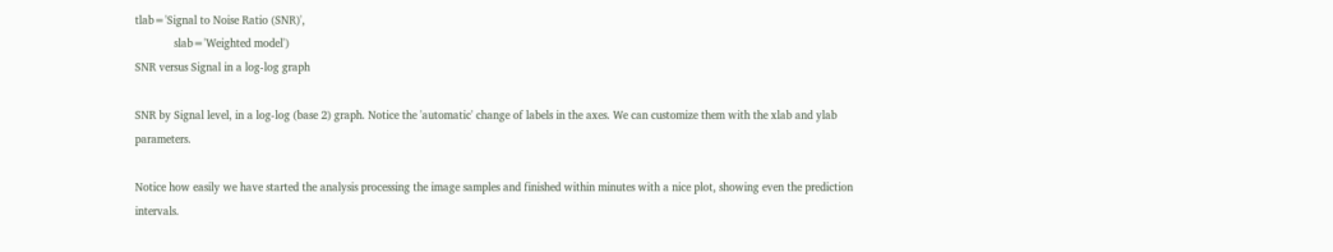tlab='Signal to Noise Ratio (SNR)',
             slab='Weighted model')
SNR versus Signal in a log-log graph

SNR by Signal level, in a log-log (base 2) graph. Notice the 'automatic' change of labels in the axes. We can customize them with the xlab and ylab parameters.

Notice how easily we have started the analysis processing the image samples and finished within minutes with a nice plot, showing even the prediction intervals.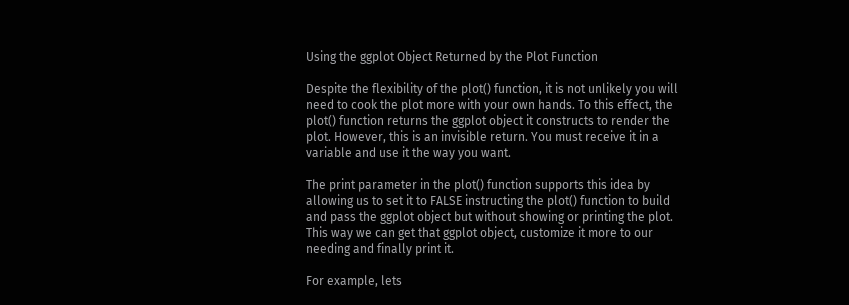Using the ggplot Object Returned by the Plot Function

Despite the flexibility of the plot() function, it is not unlikely you will need to cook the plot more with your own hands. To this effect, the plot() function returns the ggplot object it constructs to render the plot. However, this is an invisible return. You must receive it in a variable and use it the way you want.

The print parameter in the plot() function supports this idea by allowing us to set it to FALSE instructing the plot() function to build and pass the ggplot object but without showing or printing the plot. This way we can get that ggplot object, customize it more to our needing and finally print it.

For example, lets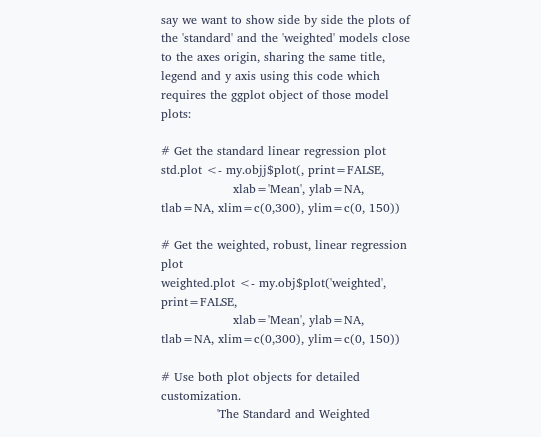say we want to show side by side the plots of the 'standard' and the 'weighted' models close to the axes origin, sharing the same title, legend and y axis using this code which requires the ggplot object of those model plots:

# Get the standard linear regression plot
std.plot <- my.objj$plot(, print=FALSE,
                  xlab='Mean', ylab=NA, tlab=NA, xlim=c(0,300), ylim=c(0, 150))

# Get the weighted, robust, linear regression plot
weighted.plot <- my.obj$plot('weighted', print=FALSE,
                  xlab='Mean', ylab=NA, tlab=NA, xlim=c(0,300), ylim=c(0, 150))

# Use both plot objects for detailed customization.
              'The Standard and Weighted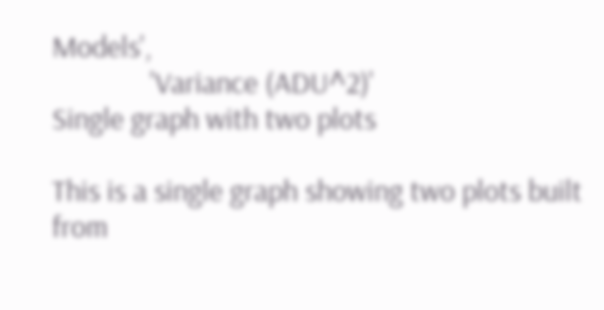Models',
              'Variance (ADU^2)'
Single graph with two plots

This is a single graph showing two plots built from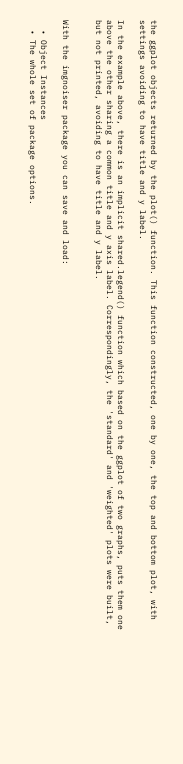the ggplot objects returned by the plot() function. This function constructed, one by one, the top and bottom plot, with settings avoiding to have title and y label.

In the example above, there is an implicit shared.legend() function which based on the ggplot of two graphs, puts them one above the other sharing a common title and y axis label. Correspondingly, the 'standard' and 'weighted' plots were built, but not printed, avoiding to have title and y label.


With the imgnoiser package you can save and load:

  • Object Instances
  • The whole set of package options.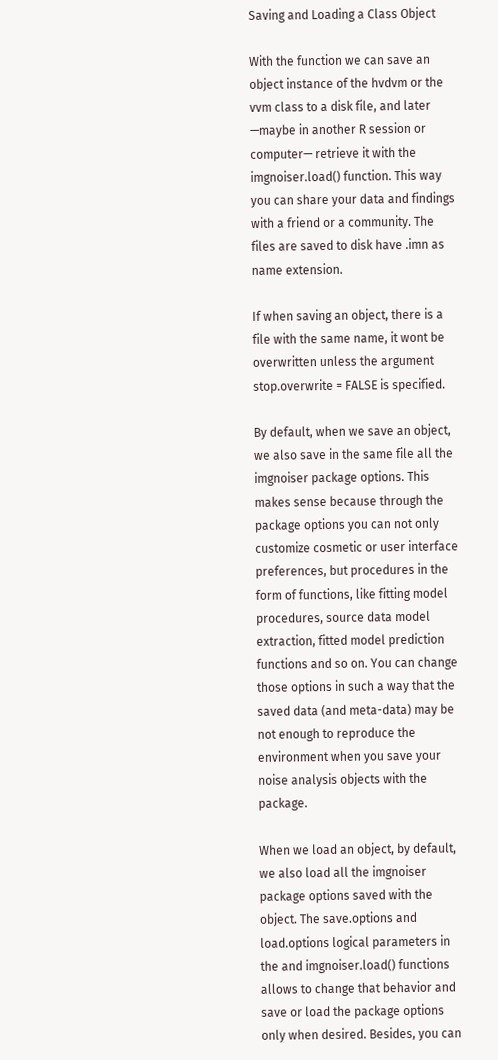Saving and Loading a Class Object

With the function we can save an object instance of the hvdvm or the vvm class to a disk file, and later —maybe in another R session or computer— retrieve it with the imgnoiser.load() function. This way you can share your data and findings with a friend or a community. The files are saved to disk have .imn as name extension.

If when saving an object, there is a file with the same name, it wont be overwritten unless the argument stop.overwrite = FALSE is specified.

By default, when we save an object, we also save in the same file all the imgnoiser package options. This makes sense because through the package options you can not only customize cosmetic or user interface preferences, but procedures in the form of functions, like fitting model procedures, source data model extraction, fitted model prediction functions and so on. You can change those options in such a way that the saved data (and meta-data) may be not enough to reproduce the environment when you save your noise analysis objects with the package.

When we load an object, by default, we also load all the imgnoiser package options saved with the object. The save.options and load.options logical parameters in the and imgnoiser.load() functions allows to change that behavior and save or load the package options only when desired. Besides, you can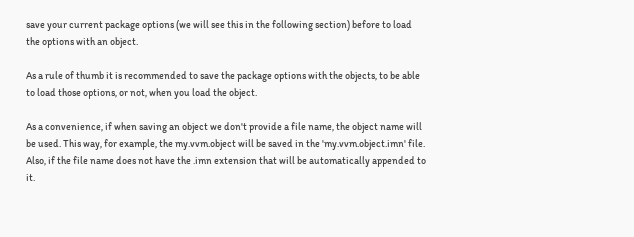save your current package options (we will see this in the following section) before to load the options with an object.

As a rule of thumb it is recommended to save the package options with the objects, to be able to load those options, or not, when you load the object.

As a convenience, if when saving an object we don't provide a file name, the object name will be used. This way, for example, the my.vvm.object will be saved in the 'my.vvm.object.imn' file. Also, if the file name does not have the .imn extension that will be automatically appended to it.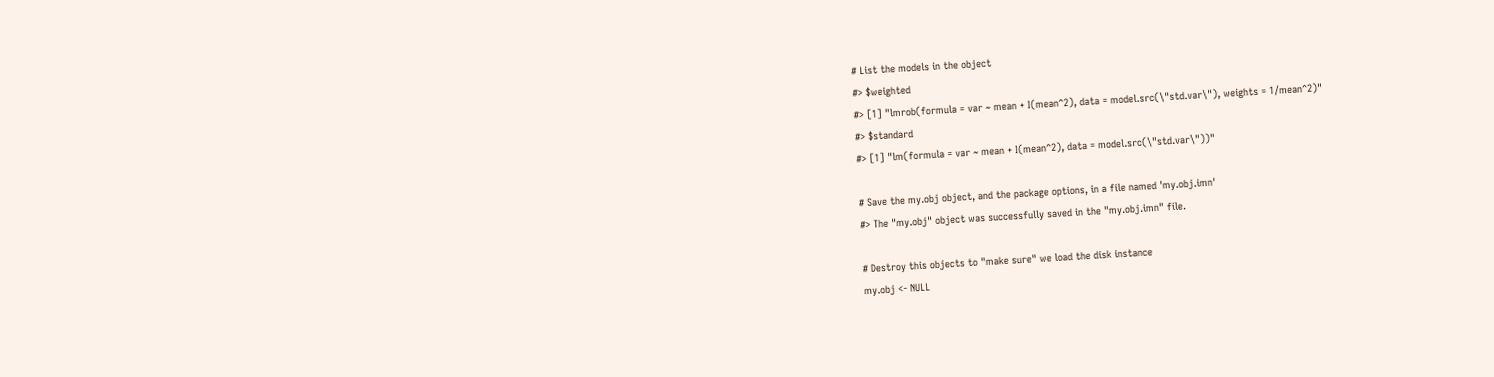# List the models in the object
#> $weighted
#> [1] "lmrob(formula = var ~ mean + I(mean^2), data = model.src(\"std.var\"), weights = 1/mean^2)"
#> $standard
#> [1] "lm(formula = var ~ mean + I(mean^2), data = model.src(\"std.var\"))"

# Save the my.obj object, and the package options, in a file named 'my.obj.imn'
#> The "my.obj" object was successfully saved in the "my.obj.imn" file.

# Destroy this objects to "make sure" we load the disk instance
my.obj <- NULL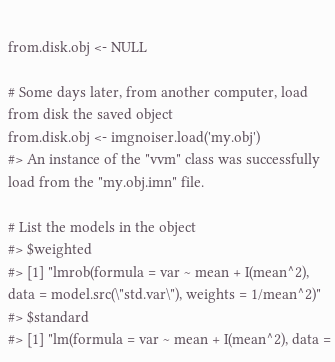from.disk.obj <- NULL

# Some days later, from another computer, load from disk the saved object
from.disk.obj <- imgnoiser.load('my.obj')
#> An instance of the "vvm" class was successfully load from the "my.obj.imn" file.

# List the models in the object
#> $weighted
#> [1] "lmrob(formula = var ~ mean + I(mean^2), data = model.src(\"std.var\"), weights = 1/mean^2)"
#> $standard
#> [1] "lm(formula = var ~ mean + I(mean^2), data =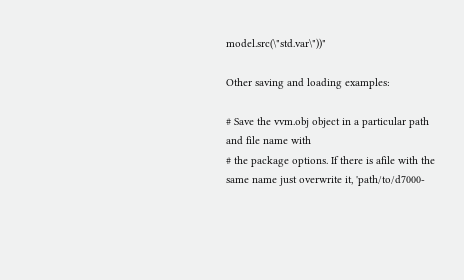model.src(\"std.var\"))"

Other saving and loading examples:

# Save the vvm.obj object in a particular path and file name with
# the package options. If there is afile with the same name just overwrite it, 'path/to/d7000-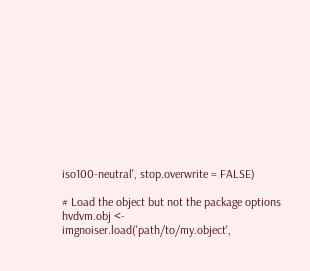iso100-neutral', stop.overwrite = FALSE)

# Load the object but not the package options
hvdvm.obj <- imgnoiser.load('path/to/my.object',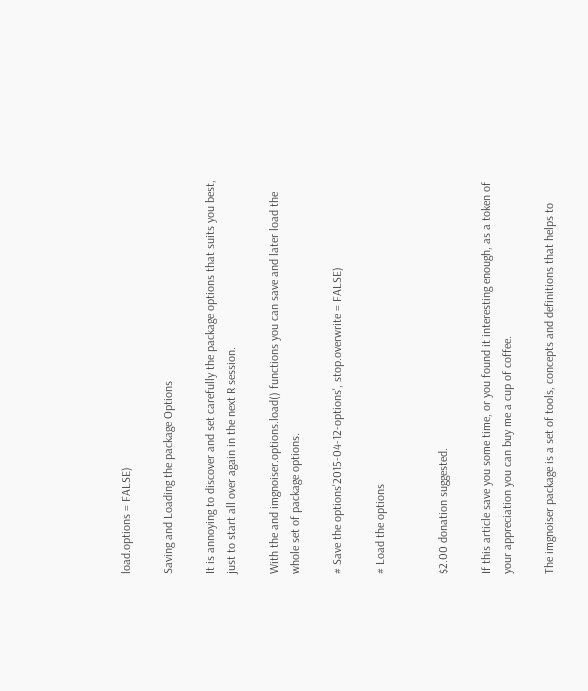load.options = FALSE)

Saving and Loading the package Options

It is annoying to discover and set carefully the package options that suits you best, just to start all over again in the next R session.

With the and imgnoiser.options.load() functions you can save and later load the whole set of package options.

# Save the options'2015-04-12-options', stop.overwrite = FALSE)

# Load the options


$2.00 donation suggested.

If this article save you some time, or you found it interesting enough, as a token of your appreciation you can buy me a cup of coffee.

The imgnoiser package is a set of tools, concepts and definitions that helps to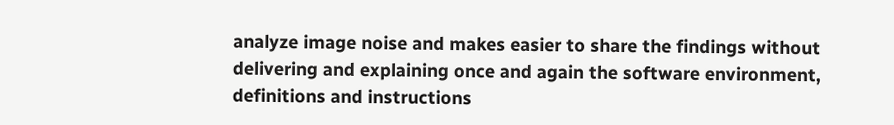analyze image noise and makes easier to share the findings without delivering and explaining once and again the software environment, definitions and instructions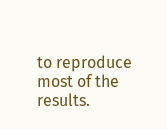to reproduce most of the results.